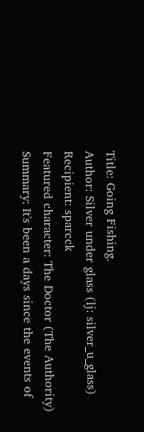Title: Going Fishing.
Author: Silver under glass (lj: silver_u_glass)
Recipient: sparcck
Featured character: The Doctor (The Authority)
Summary: It's been a days since the events of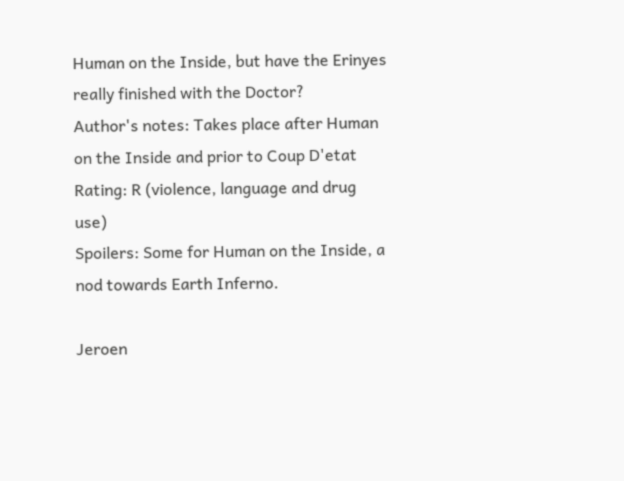Human on the Inside, but have the Erinyes really finished with the Doctor?
Author's notes: Takes place after Human on the Inside and prior to Coup D'etat
Rating: R (violence, language and drug use)
Spoilers: Some for Human on the Inside, a nod towards Earth Inferno.

Jeroen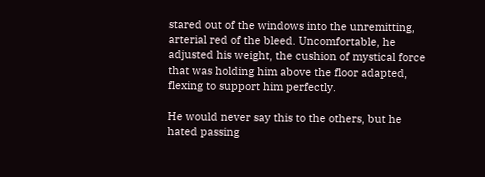stared out of the windows into the unremitting, arterial red of the bleed. Uncomfortable, he adjusted his weight, the cushion of mystical force that was holding him above the floor adapted, flexing to support him perfectly.

He would never say this to the others, but he hated passing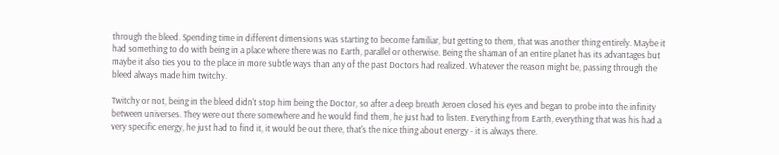through the bleed. Spending time in different dimensions was starting to become familiar, but getting to them, that was another thing entirely. Maybe it had something to do with being in a place where there was no Earth, parallel or otherwise. Being the shaman of an entire planet has its advantages but maybe it also ties you to the place in more subtle ways than any of the past Doctors had realized. Whatever the reason might be, passing through the bleed always made him twitchy.

Twitchy or not, being in the bleed didn't stop him being the Doctor, so after a deep breath Jeroen closed his eyes and began to probe into the infinity between universes. They were out there somewhere and he would find them, he just had to listen. Everything from Earth, everything that was his had a very specific energy, he just had to find it, it would be out there, that's the nice thing about energy - it is always there.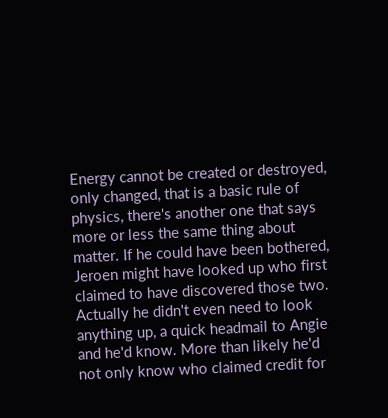Energy cannot be created or destroyed, only changed, that is a basic rule of physics, there's another one that says more or less the same thing about matter. If he could have been bothered, Jeroen might have looked up who first claimed to have discovered those two. Actually he didn't even need to look anything up, a quick headmail to Angie and he'd know. More than likely he'd not only know who claimed credit for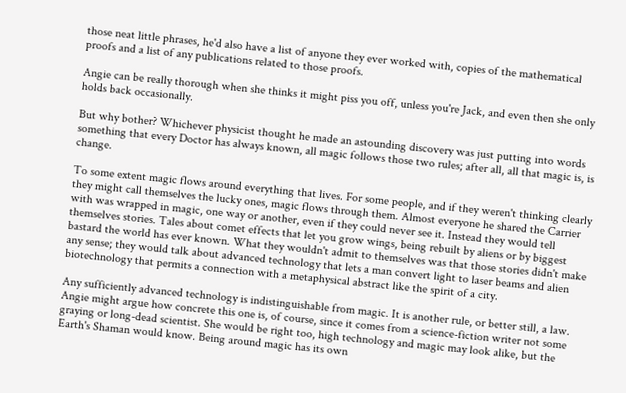those neat little phrases, he'd also have a list of anyone they ever worked with, copies of the mathematical proofs and a list of any publications related to those proofs.

Angie can be really thorough when she thinks it might piss you off, unless you're Jack, and even then she only holds back occasionally.

But why bother? Whichever physicist thought he made an astounding discovery was just putting into words something that every Doctor has always known, all magic follows those two rules; after all, all that magic is, is change.

To some extent magic flows around everything that lives. For some people, and if they weren't thinking clearly they might call themselves the lucky ones, magic flows through them. Almost everyone he shared the Carrier with was wrapped in magic, one way or another, even if they could never see it. Instead they would tell themselves stories. Tales about comet effects that let you grow wings, being rebuilt by aliens or by biggest bastard the world has ever known. What they wouldn't admit to themselves was that those stories didn't make any sense; they would talk about advanced technology that lets a man convert light to laser beams and alien biotechnology that permits a connection with a metaphysical abstract like the spirit of a city.

Any sufficiently advanced technology is indistinguishable from magic. It is another rule, or better still, a law. Angie might argue how concrete this one is, of course, since it comes from a science-fiction writer not some graying or long-dead scientist. She would be right too, high technology and magic may look alike, but the Earth's Shaman would know. Being around magic has its own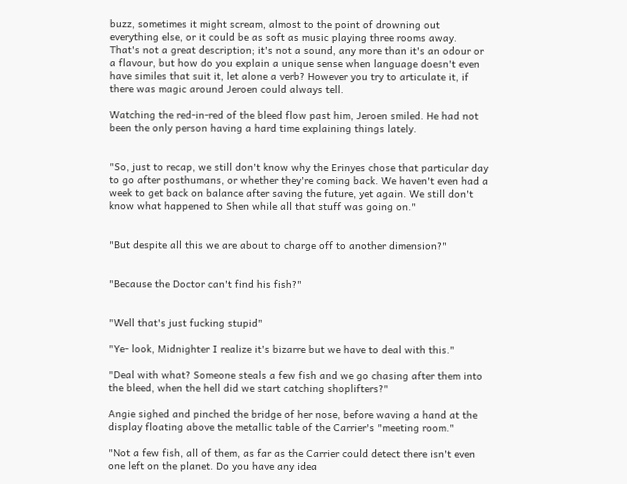buzz, sometimes it might scream, almost to the point of drowning out everything else, or it could be as soft as music playing three rooms away. That's not a great description; it's not a sound, any more than it's an odour or a flavour, but how do you explain a unique sense when language doesn't even have similes that suit it, let alone a verb? However you try to articulate it, if there was magic around Jeroen could always tell.

Watching the red-in-red of the bleed flow past him, Jeroen smiled. He had not been the only person having a hard time explaining things lately.


"So, just to recap, we still don't know why the Erinyes chose that particular day to go after posthumans, or whether they're coming back. We haven't even had a week to get back on balance after saving the future, yet again. We still don't know what happened to Shen while all that stuff was going on."


"But despite all this we are about to charge off to another dimension?"


"Because the Doctor can't find his fish?"


"Well that's just fucking stupid"

"Ye- look, Midnighter I realize it's bizarre but we have to deal with this."

"Deal with what? Someone steals a few fish and we go chasing after them into the bleed, when the hell did we start catching shoplifters?"

Angie sighed and pinched the bridge of her nose, before waving a hand at the display floating above the metallic table of the Carrier's "meeting room."

"Not a few fish, all of them, as far as the Carrier could detect there isn't even one left on the planet. Do you have any idea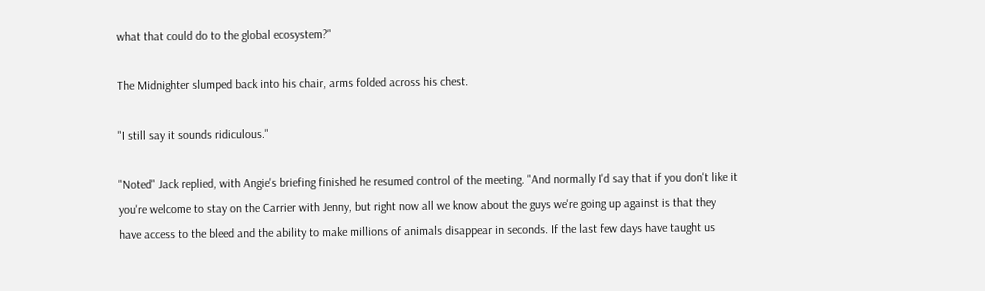what that could do to the global ecosystem?"

The Midnighter slumped back into his chair, arms folded across his chest.

"I still say it sounds ridiculous."

"Noted" Jack replied, with Angie's briefing finished he resumed control of the meeting. "And normally I'd say that if you don't like it you're welcome to stay on the Carrier with Jenny, but right now all we know about the guys we're going up against is that they have access to the bleed and the ability to make millions of animals disappear in seconds. If the last few days have taught us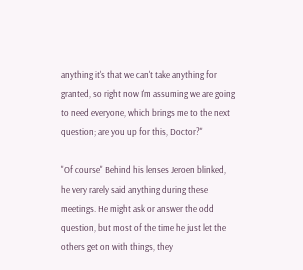anything it's that we can't take anything for granted, so right now I'm assuming we are going to need everyone, which brings me to the next question; are you up for this, Doctor?"

"Of course" Behind his lenses Jeroen blinked, he very rarely said anything during these meetings. He might ask or answer the odd question, but most of the time he just let the others get on with things, they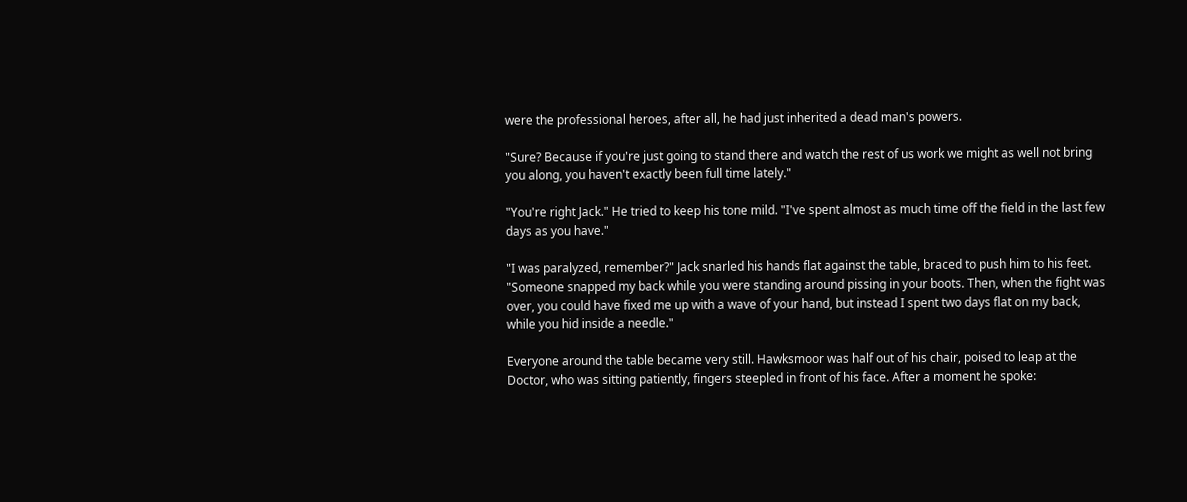were the professional heroes, after all, he had just inherited a dead man's powers.

"Sure? Because if you're just going to stand there and watch the rest of us work we might as well not bring you along, you haven't exactly been full time lately."

"You're right Jack." He tried to keep his tone mild. "I've spent almost as much time off the field in the last few days as you have."

"I was paralyzed, remember?" Jack snarled his hands flat against the table, braced to push him to his feet. "Someone snapped my back while you were standing around pissing in your boots. Then, when the fight was over, you could have fixed me up with a wave of your hand, but instead I spent two days flat on my back, while you hid inside a needle."

Everyone around the table became very still. Hawksmoor was half out of his chair, poised to leap at the Doctor, who was sitting patiently, fingers steepled in front of his face. After a moment he spoke: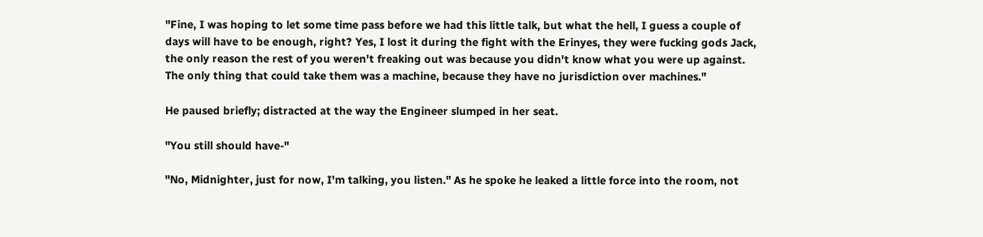"Fine, I was hoping to let some time pass before we had this little talk, but what the hell, I guess a couple of days will have to be enough, right? Yes, I lost it during the fight with the Erinyes, they were fucking gods Jack, the only reason the rest of you weren't freaking out was because you didn't know what you were up against. The only thing that could take them was a machine, because they have no jurisdiction over machines."

He paused briefly; distracted at the way the Engineer slumped in her seat.

"You still should have-"

"No, Midnighter, just for now, I'm talking, you listen." As he spoke he leaked a little force into the room, not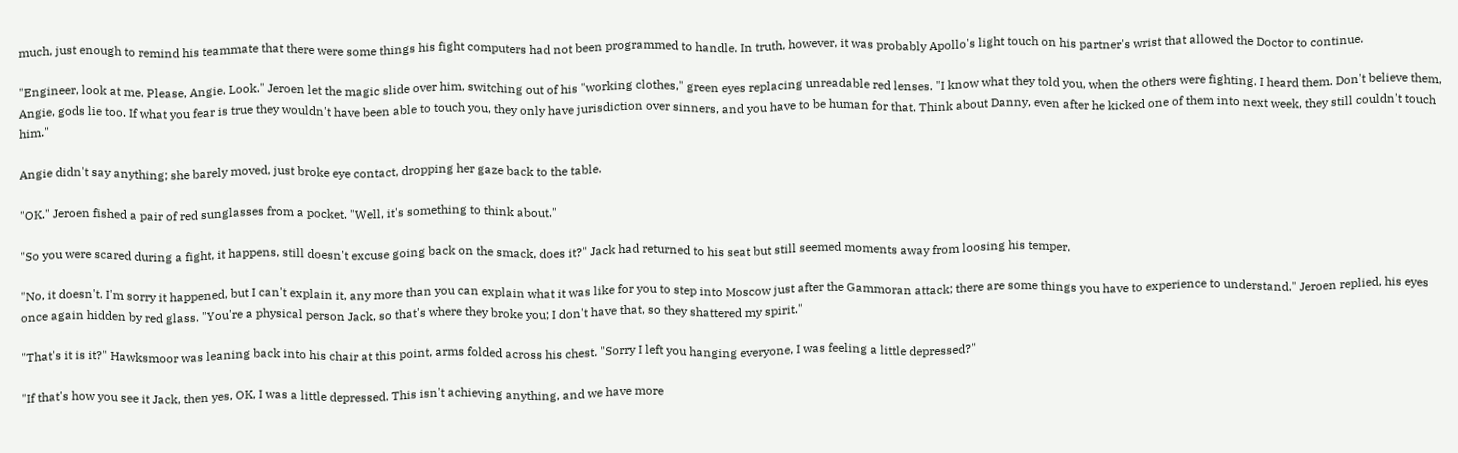much, just enough to remind his teammate that there were some things his fight computers had not been programmed to handle. In truth, however, it was probably Apollo's light touch on his partner's wrist that allowed the Doctor to continue.

"Engineer, look at me. Please, Angie. Look." Jeroen let the magic slide over him, switching out of his "working clothes," green eyes replacing unreadable red lenses. "I know what they told you, when the others were fighting. I heard them. Don't believe them, Angie, gods lie too. If what you fear is true they wouldn't have been able to touch you, they only have jurisdiction over sinners, and you have to be human for that. Think about Danny, even after he kicked one of them into next week, they still couldn't touch him."

Angie didn't say anything; she barely moved, just broke eye contact, dropping her gaze back to the table.

"OK." Jeroen fished a pair of red sunglasses from a pocket. "Well, it's something to think about."

"So you were scared during a fight, it happens, still doesn't excuse going back on the smack, does it?" Jack had returned to his seat but still seemed moments away from loosing his temper.

"No, it doesn't. I'm sorry it happened, but I can't explain it, any more than you can explain what it was like for you to step into Moscow just after the Gammoran attack; there are some things you have to experience to understand." Jeroen replied, his eyes once again hidden by red glass. "You're a physical person Jack, so that's where they broke you; I don't have that, so they shattered my spirit."

"That's it is it?" Hawksmoor was leaning back into his chair at this point, arms folded across his chest. "Sorry I left you hanging everyone, I was feeling a little depressed?"

"If that's how you see it Jack, then yes, OK, I was a little depressed. This isn't achieving anything, and we have more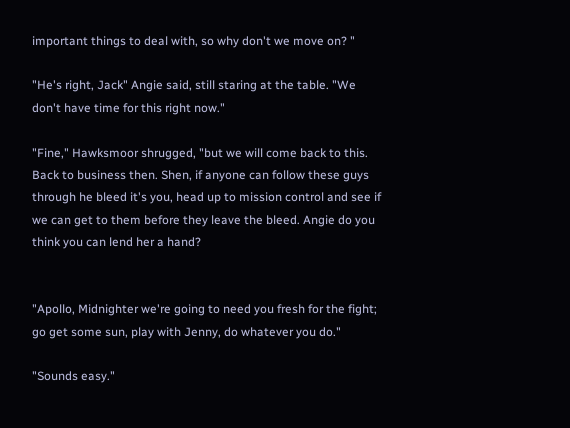important things to deal with, so why don't we move on? "

"He's right, Jack" Angie said, still staring at the table. "We don't have time for this right now."

"Fine," Hawksmoor shrugged, "but we will come back to this. Back to business then. Shen, if anyone can follow these guys through he bleed it's you, head up to mission control and see if we can get to them before they leave the bleed. Angie do you think you can lend her a hand?


"Apollo, Midnighter we're going to need you fresh for the fight; go get some sun, play with Jenny, do whatever you do."

"Sounds easy."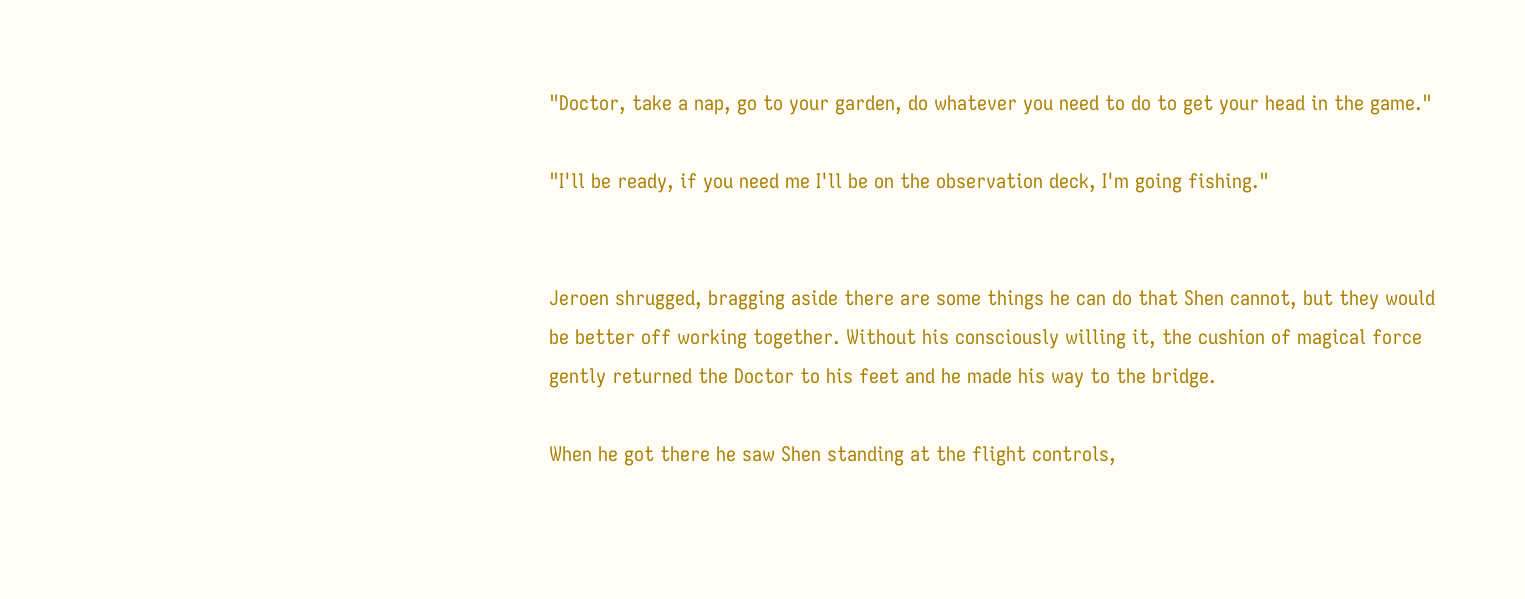"Doctor, take a nap, go to your garden, do whatever you need to do to get your head in the game."

"I'll be ready, if you need me I'll be on the observation deck, I'm going fishing."


Jeroen shrugged, bragging aside there are some things he can do that Shen cannot, but they would be better off working together. Without his consciously willing it, the cushion of magical force gently returned the Doctor to his feet and he made his way to the bridge.

When he got there he saw Shen standing at the flight controls,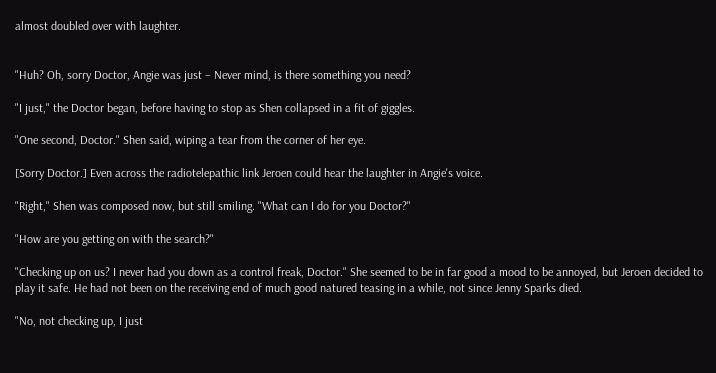almost doubled over with laughter.


"Huh? Oh, sorry Doctor, Angie was just – Never mind, is there something you need?

"I just," the Doctor began, before having to stop as Shen collapsed in a fit of giggles.

"One second, Doctor." Shen said, wiping a tear from the corner of her eye.

[Sorry Doctor.] Even across the radiotelepathic link Jeroen could hear the laughter in Angie's voice.

"Right," Shen was composed now, but still smiling. "What can I do for you Doctor?"

"How are you getting on with the search?"

"Checking up on us? I never had you down as a control freak, Doctor." She seemed to be in far good a mood to be annoyed, but Jeroen decided to play it safe. He had not been on the receiving end of much good natured teasing in a while, not since Jenny Sparks died.

"No, not checking up, I just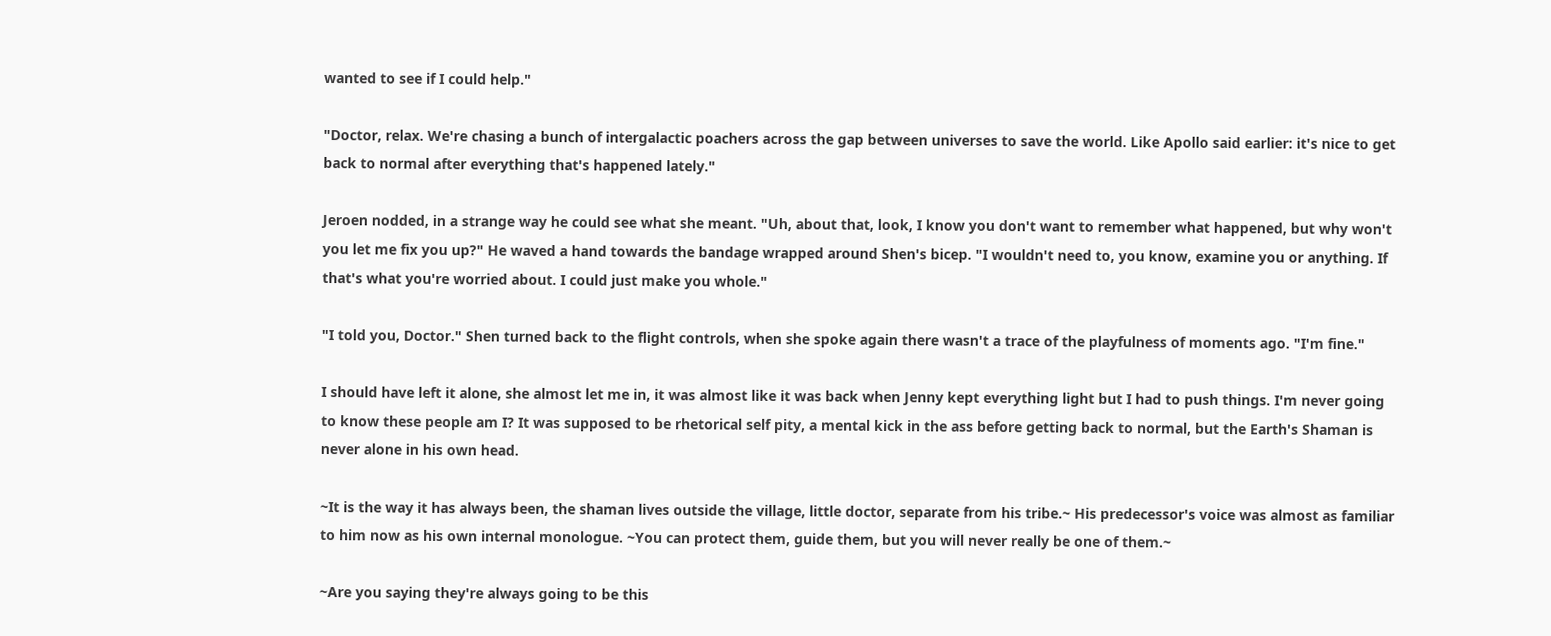wanted to see if I could help."

"Doctor, relax. We're chasing a bunch of intergalactic poachers across the gap between universes to save the world. Like Apollo said earlier: it's nice to get back to normal after everything that's happened lately."

Jeroen nodded, in a strange way he could see what she meant. "Uh, about that, look, I know you don't want to remember what happened, but why won't you let me fix you up?" He waved a hand towards the bandage wrapped around Shen's bicep. "I wouldn't need to, you know, examine you or anything. If that's what you're worried about. I could just make you whole."

"I told you, Doctor." Shen turned back to the flight controls, when she spoke again there wasn't a trace of the playfulness of moments ago. "I'm fine."

I should have left it alone, she almost let me in, it was almost like it was back when Jenny kept everything light but I had to push things. I'm never going to know these people am I? It was supposed to be rhetorical self pity, a mental kick in the ass before getting back to normal, but the Earth's Shaman is never alone in his own head.

~It is the way it has always been, the shaman lives outside the village, little doctor, separate from his tribe.~ His predecessor's voice was almost as familiar to him now as his own internal monologue. ~You can protect them, guide them, but you will never really be one of them.~

~Are you saying they're always going to be this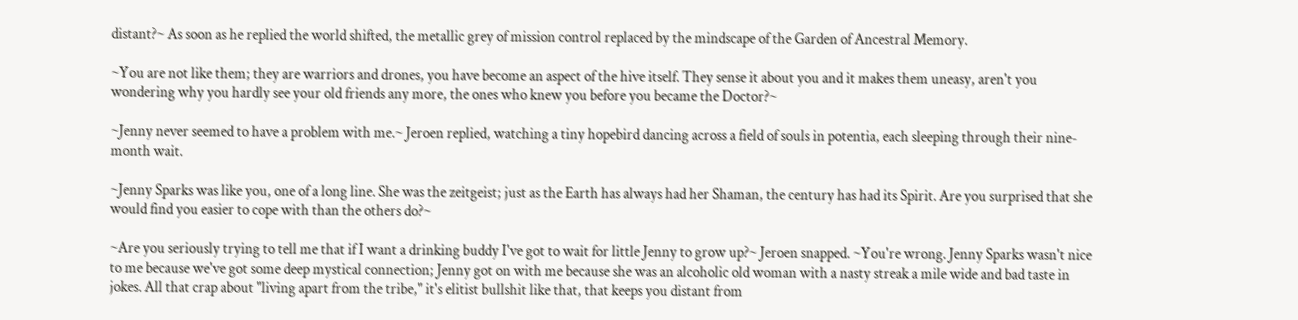distant?~ As soon as he replied the world shifted, the metallic grey of mission control replaced by the mindscape of the Garden of Ancestral Memory.

~You are not like them; they are warriors and drones, you have become an aspect of the hive itself. They sense it about you and it makes them uneasy, aren't you wondering why you hardly see your old friends any more, the ones who knew you before you became the Doctor?~

~Jenny never seemed to have a problem with me.~ Jeroen replied, watching a tiny hopebird dancing across a field of souls in potentia, each sleeping through their nine-month wait.

~Jenny Sparks was like you, one of a long line. She was the zeitgeist; just as the Earth has always had her Shaman, the century has had its Spirit. Are you surprised that she would find you easier to cope with than the others do?~

~Are you seriously trying to tell me that if I want a drinking buddy I've got to wait for little Jenny to grow up?~ Jeroen snapped. ~You're wrong. Jenny Sparks wasn't nice to me because we've got some deep mystical connection; Jenny got on with me because she was an alcoholic old woman with a nasty streak a mile wide and bad taste in jokes. All that crap about "living apart from the tribe," it's elitist bullshit like that, that keeps you distant from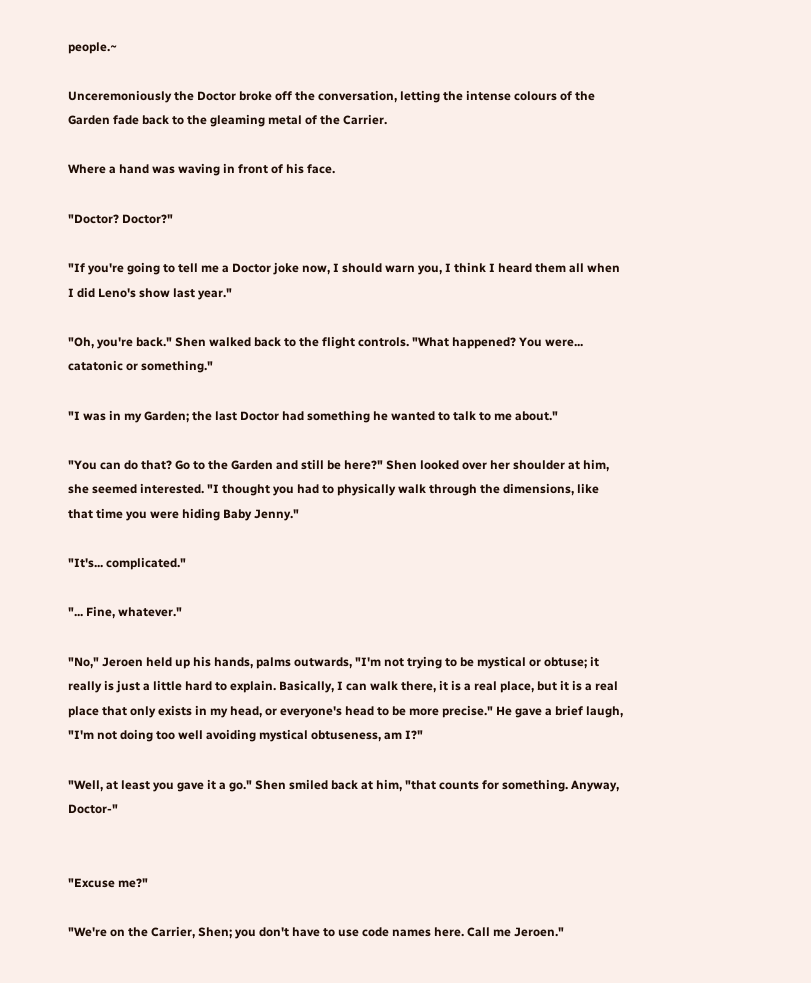people.~

Unceremoniously the Doctor broke off the conversation, letting the intense colours of the Garden fade back to the gleaming metal of the Carrier.

Where a hand was waving in front of his face.

"Doctor? Doctor?"

"If you're going to tell me a Doctor joke now, I should warn you, I think I heard them all when I did Leno's show last year."

"Oh, you're back." Shen walked back to the flight controls. "What happened? You were... catatonic or something."

"I was in my Garden; the last Doctor had something he wanted to talk to me about."

"You can do that? Go to the Garden and still be here?" Shen looked over her shoulder at him, she seemed interested. "I thought you had to physically walk through the dimensions, like that time you were hiding Baby Jenny."

"It's... complicated."

"... Fine, whatever."

"No," Jeroen held up his hands, palms outwards, "I'm not trying to be mystical or obtuse; it really is just a little hard to explain. Basically, I can walk there, it is a real place, but it is a real place that only exists in my head, or everyone's head to be more precise." He gave a brief laugh, "I'm not doing too well avoiding mystical obtuseness, am I?"

"Well, at least you gave it a go." Shen smiled back at him, "that counts for something. Anyway, Doctor-"


"Excuse me?"

"We're on the Carrier, Shen; you don't have to use code names here. Call me Jeroen."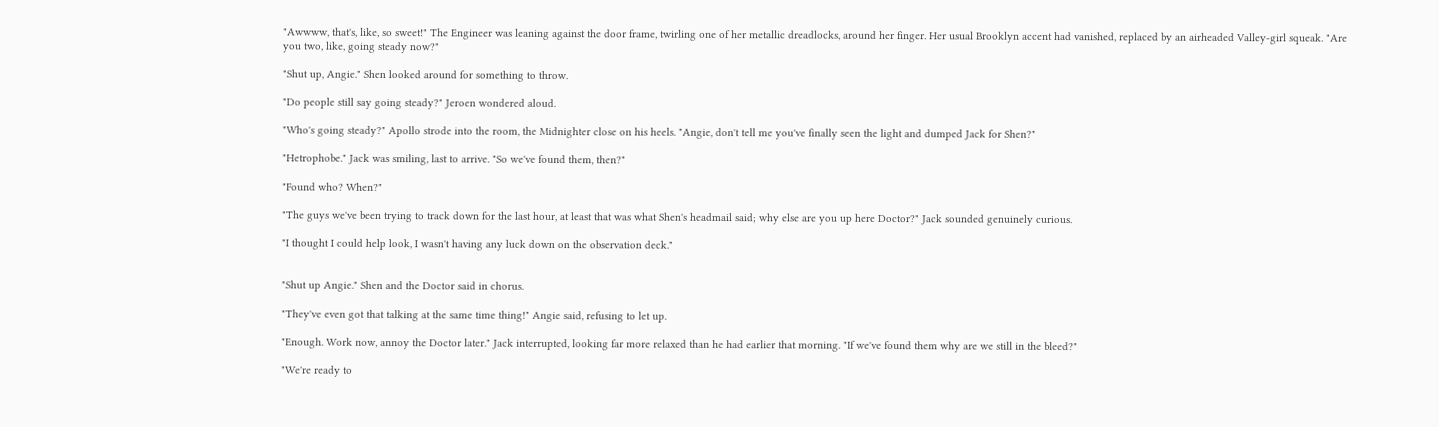"Awwww, that's, like, so sweet!" The Engineer was leaning against the door frame, twirling one of her metallic dreadlocks, around her finger. Her usual Brooklyn accent had vanished, replaced by an airheaded Valley-girl squeak. "Are you two, like, going steady now?"

"Shut up, Angie." Shen looked around for something to throw.

"Do people still say going steady?" Jeroen wondered aloud.

"Who's going steady?" Apollo strode into the room, the Midnighter close on his heels. "Angie, don't tell me you've finally seen the light and dumped Jack for Shen?"

"Hetrophobe." Jack was smiling, last to arrive. "So we've found them, then?"

"Found who? When?"

"The guys we've been trying to track down for the last hour, at least that was what Shen's headmail said; why else are you up here Doctor?" Jack sounded genuinely curious.

"I thought I could help look, I wasn't having any luck down on the observation deck."


"Shut up Angie." Shen and the Doctor said in chorus.

"They've even got that talking at the same time thing!" Angie said, refusing to let up.

"Enough. Work now, annoy the Doctor later." Jack interrupted, looking far more relaxed than he had earlier that morning. "If we've found them why are we still in the bleed?"

"We're ready to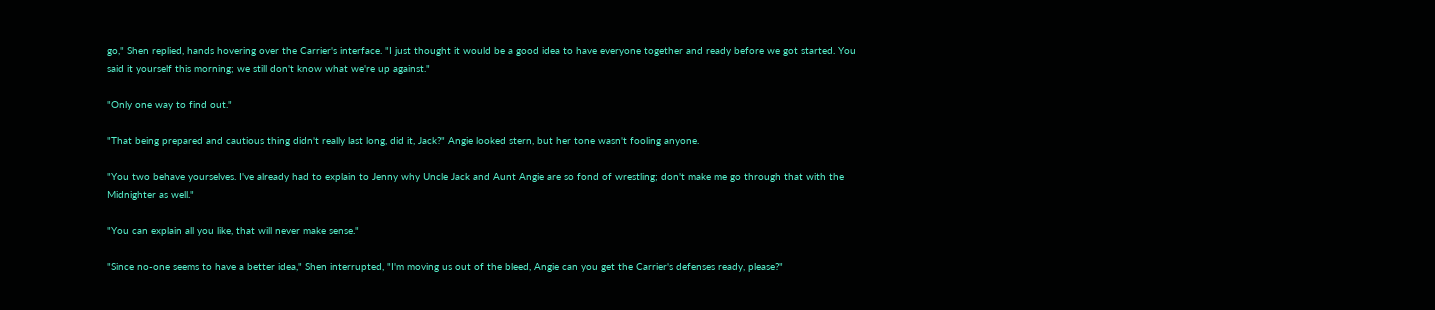go," Shen replied, hands hovering over the Carrier's interface. "I just thought it would be a good idea to have everyone together and ready before we got started. You said it yourself this morning; we still don't know what we're up against."

"Only one way to find out."

"That being prepared and cautious thing didn't really last long, did it, Jack?" Angie looked stern, but her tone wasn't fooling anyone.

"You two behave yourselves. I've already had to explain to Jenny why Uncle Jack and Aunt Angie are so fond of wrestling; don't make me go through that with the Midnighter as well."

"You can explain all you like, that will never make sense."

"Since no-one seems to have a better idea," Shen interrupted, "I'm moving us out of the bleed, Angie can you get the Carrier's defenses ready, please?"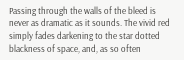Passing through the walls of the bleed is never as dramatic as it sounds. The vivid red simply fades darkening to the star dotted blackness of space, and, as so often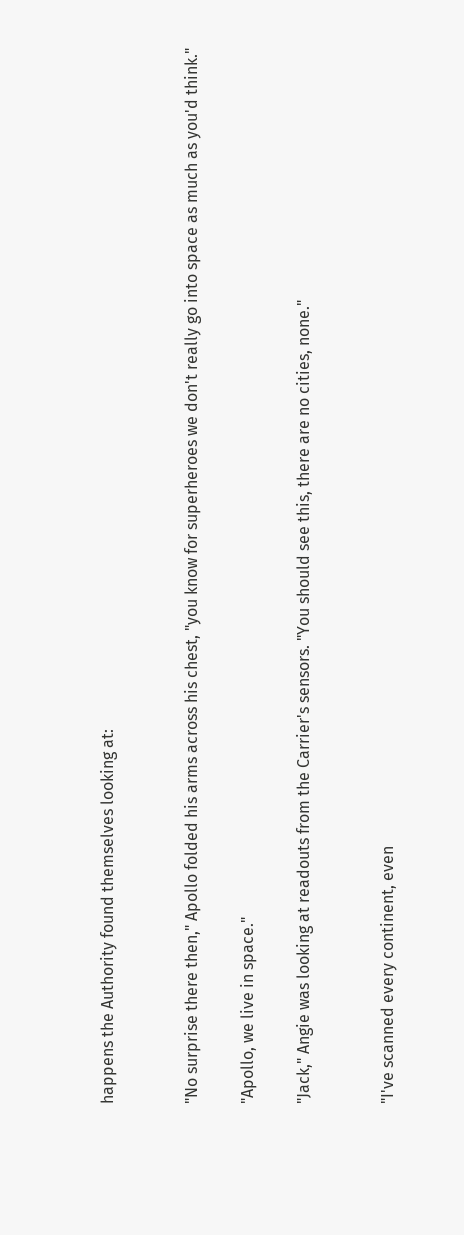happens the Authority found themselves looking at:


"No surprise there then," Apollo folded his arms across his chest, "you know for superheroes we don't really go into space as much as you'd think."

"Apollo, we live in space."

"Jack," Angie was looking at readouts from the Carrier's sensors. "You should see this, there are no cities, none."


"I've scanned every continent, even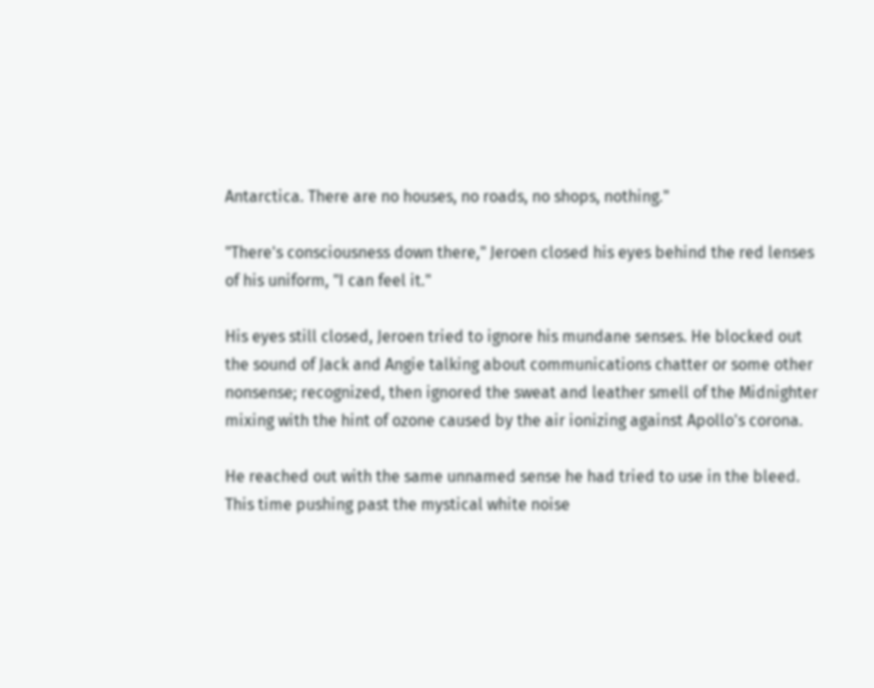Antarctica. There are no houses, no roads, no shops, nothing."

"There's consciousness down there," Jeroen closed his eyes behind the red lenses of his uniform, "I can feel it."

His eyes still closed, Jeroen tried to ignore his mundane senses. He blocked out the sound of Jack and Angie talking about communications chatter or some other nonsense; recognized, then ignored the sweat and leather smell of the Midnighter mixing with the hint of ozone caused by the air ionizing against Apollo's corona.

He reached out with the same unnamed sense he had tried to use in the bleed. This time pushing past the mystical white noise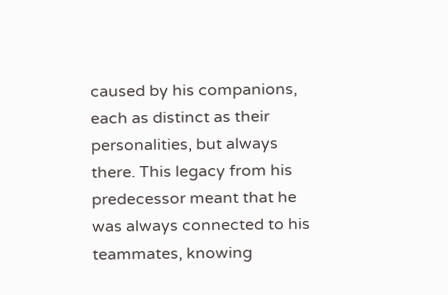caused by his companions, each as distinct as their personalities, but always there. This legacy from his predecessor meant that he was always connected to his teammates, knowing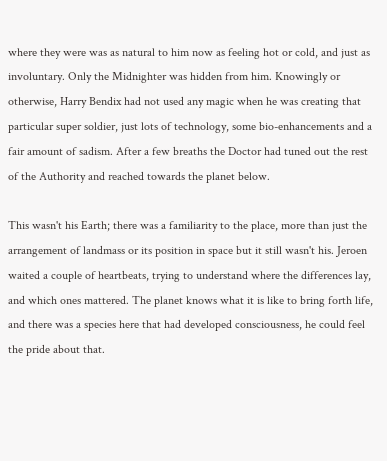where they were was as natural to him now as feeling hot or cold, and just as involuntary. Only the Midnighter was hidden from him. Knowingly or otherwise, Harry Bendix had not used any magic when he was creating that particular super soldier, just lots of technology, some bio-enhancements and a fair amount of sadism. After a few breaths the Doctor had tuned out the rest of the Authority and reached towards the planet below.

This wasn't his Earth; there was a familiarity to the place, more than just the arrangement of landmass or its position in space but it still wasn't his. Jeroen waited a couple of heartbeats, trying to understand where the differences lay, and which ones mattered. The planet knows what it is like to bring forth life, and there was a species here that had developed consciousness, he could feel the pride about that.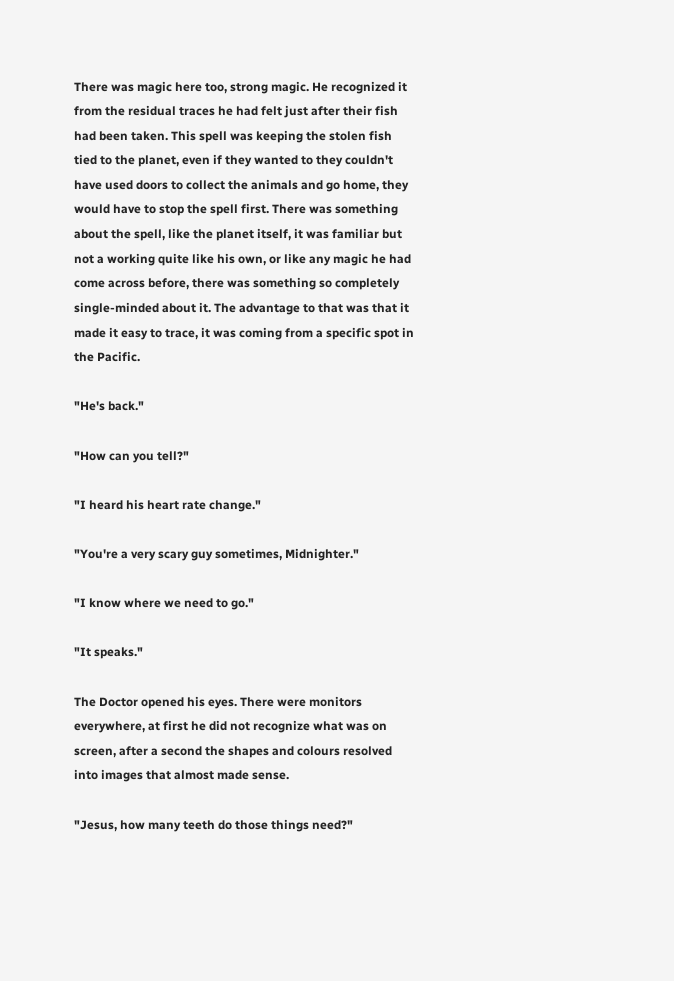There was magic here too, strong magic. He recognized it from the residual traces he had felt just after their fish had been taken. This spell was keeping the stolen fish tied to the planet, even if they wanted to they couldn't have used doors to collect the animals and go home, they would have to stop the spell first. There was something about the spell, like the planet itself, it was familiar but not a working quite like his own, or like any magic he had come across before, there was something so completely single-minded about it. The advantage to that was that it made it easy to trace, it was coming from a specific spot in the Pacific.

"He's back."

"How can you tell?"

"I heard his heart rate change."

"You're a very scary guy sometimes, Midnighter."

"I know where we need to go."

"It speaks."

The Doctor opened his eyes. There were monitors everywhere, at first he did not recognize what was on screen, after a second the shapes and colours resolved into images that almost made sense.

"Jesus, how many teeth do those things need?"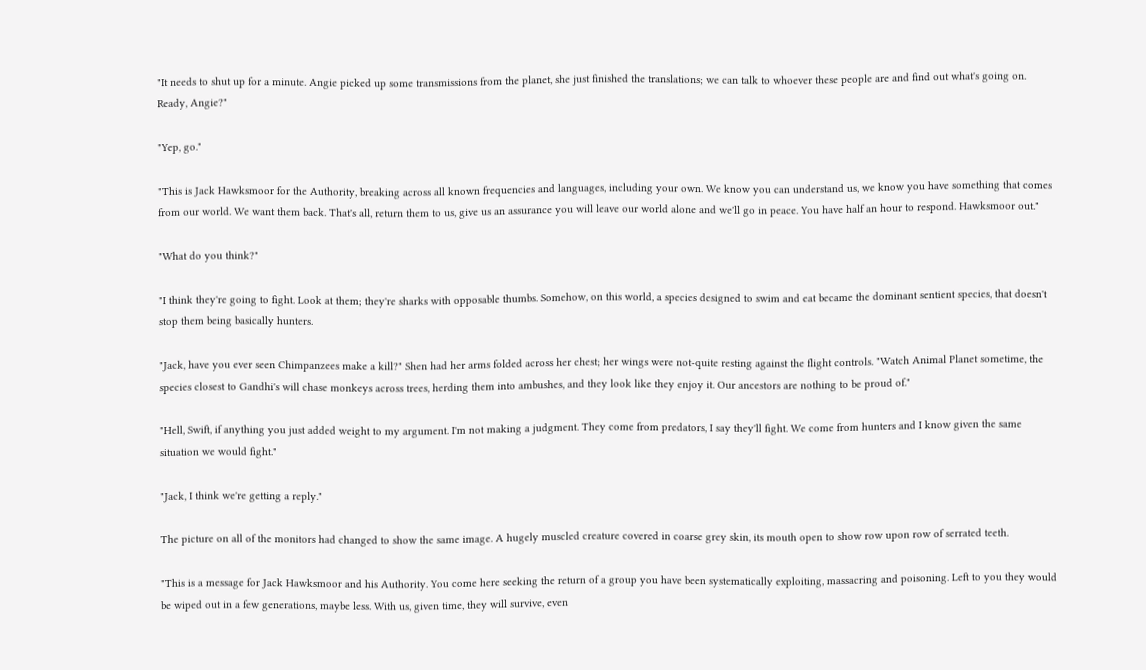"It needs to shut up for a minute. Angie picked up some transmissions from the planet, she just finished the translations; we can talk to whoever these people are and find out what's going on. Ready, Angie?"

"Yep, go."

"This is Jack Hawksmoor for the Authority, breaking across all known frequencies and languages, including your own. We know you can understand us, we know you have something that comes from our world. We want them back. That's all, return them to us, give us an assurance you will leave our world alone and we'll go in peace. You have half an hour to respond. Hawksmoor out."

"What do you think?"

"I think they're going to fight. Look at them; they're sharks with opposable thumbs. Somehow, on this world, a species designed to swim and eat became the dominant sentient species, that doesn't stop them being basically hunters.

"Jack, have you ever seen Chimpanzees make a kill?" Shen had her arms folded across her chest; her wings were not-quite resting against the flight controls. "Watch Animal Planet sometime, the species closest to Gandhi's will chase monkeys across trees, herding them into ambushes, and they look like they enjoy it. Our ancestors are nothing to be proud of."

"Hell, Swift, if anything you just added weight to my argument. I'm not making a judgment. They come from predators, I say they'll fight. We come from hunters and I know given the same situation we would fight."

"Jack, I think we're getting a reply."

The picture on all of the monitors had changed to show the same image. A hugely muscled creature covered in coarse grey skin, its mouth open to show row upon row of serrated teeth.

"This is a message for Jack Hawksmoor and his Authority. You come here seeking the return of a group you have been systematically exploiting, massacring and poisoning. Left to you they would be wiped out in a few generations, maybe less. With us, given time, they will survive, even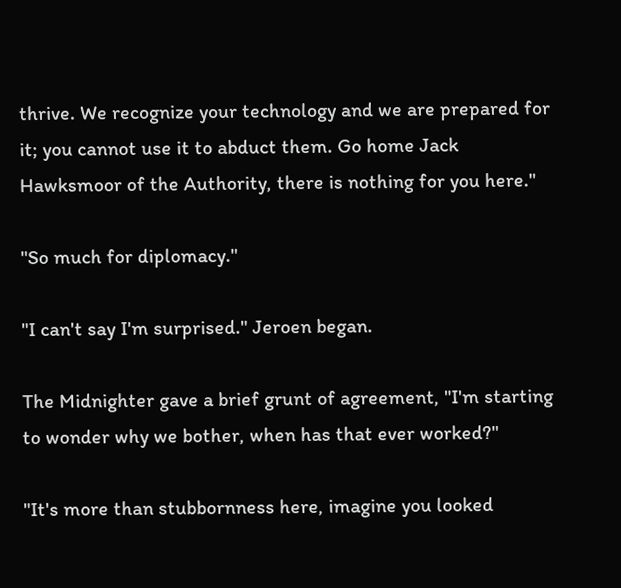thrive. We recognize your technology and we are prepared for it; you cannot use it to abduct them. Go home Jack Hawksmoor of the Authority, there is nothing for you here."

"So much for diplomacy."

"I can't say I'm surprised." Jeroen began.

The Midnighter gave a brief grunt of agreement, "I'm starting to wonder why we bother, when has that ever worked?"

"It's more than stubbornness here, imagine you looked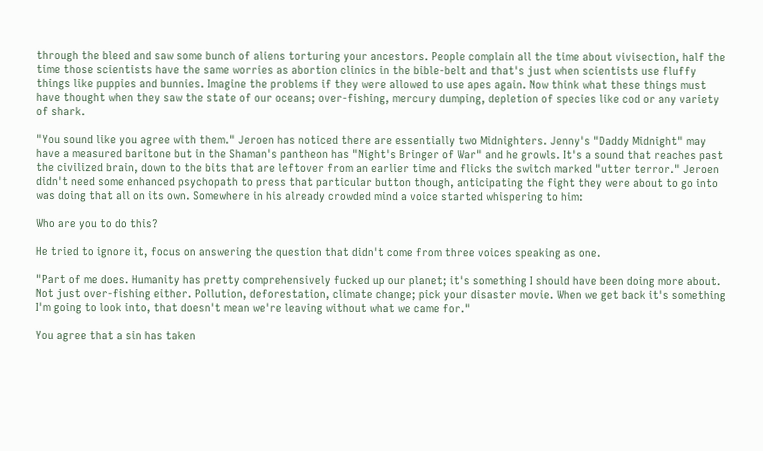through the bleed and saw some bunch of aliens torturing your ancestors. People complain all the time about vivisection, half the time those scientists have the same worries as abortion clinics in the bible-belt and that's just when scientists use fluffy things like puppies and bunnies. Imagine the problems if they were allowed to use apes again. Now think what these things must have thought when they saw the state of our oceans; over-fishing, mercury dumping, depletion of species like cod or any variety of shark.

"You sound like you agree with them." Jeroen has noticed there are essentially two Midnighters. Jenny's "Daddy Midnight" may have a measured baritone but in the Shaman's pantheon has "Night's Bringer of War" and he growls. It's a sound that reaches past the civilized brain, down to the bits that are leftover from an earlier time and flicks the switch marked "utter terror." Jeroen didn't need some enhanced psychopath to press that particular button though, anticipating the fight they were about to go into was doing that all on its own. Somewhere in his already crowded mind a voice started whispering to him:

Who are you to do this?

He tried to ignore it, focus on answering the question that didn't come from three voices speaking as one.

"Part of me does. Humanity has pretty comprehensively fucked up our planet; it's something I should have been doing more about. Not just over-fishing either. Pollution, deforestation, climate change; pick your disaster movie. When we get back it's something I'm going to look into, that doesn't mean we're leaving without what we came for."

You agree that a sin has taken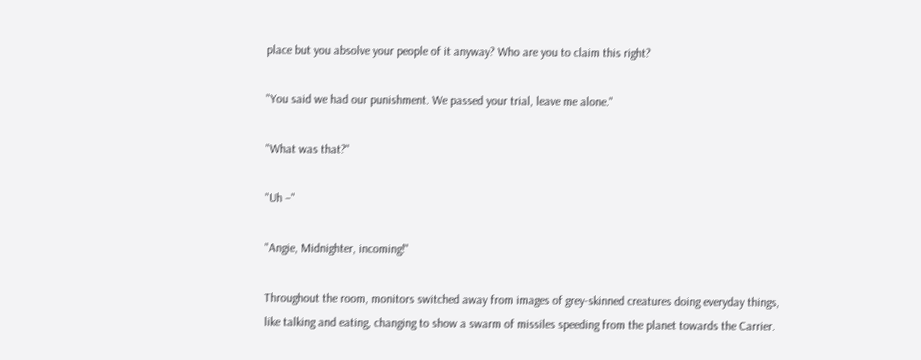place but you absolve your people of it anyway? Who are you to claim this right?

"You said we had our punishment. We passed your trial, leave me alone."

"What was that?"

"Uh –"

"Angie, Midnighter, incoming!"

Throughout the room, monitors switched away from images of grey-skinned creatures doing everyday things, like talking and eating, changing to show a swarm of missiles speeding from the planet towards the Carrier.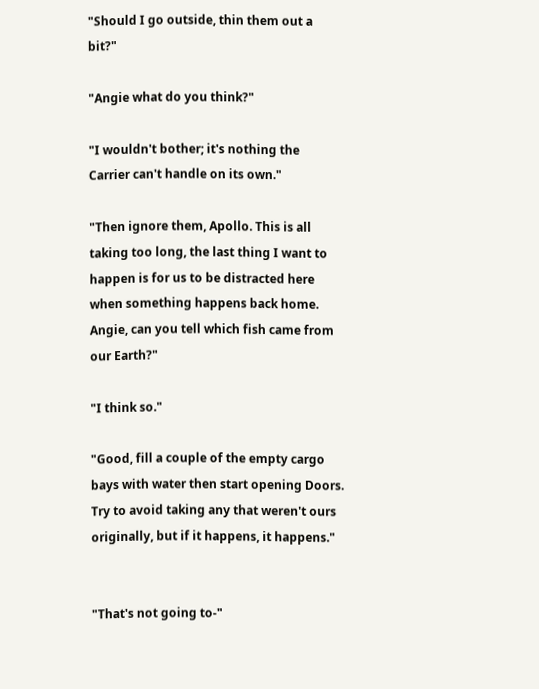"Should I go outside, thin them out a bit?"

"Angie what do you think?"

"I wouldn't bother; it's nothing the Carrier can't handle on its own."

"Then ignore them, Apollo. This is all taking too long, the last thing I want to happen is for us to be distracted here when something happens back home. Angie, can you tell which fish came from our Earth?"

"I think so."

"Good, fill a couple of the empty cargo bays with water then start opening Doors. Try to avoid taking any that weren't ours originally, but if it happens, it happens."


"That's not going to-"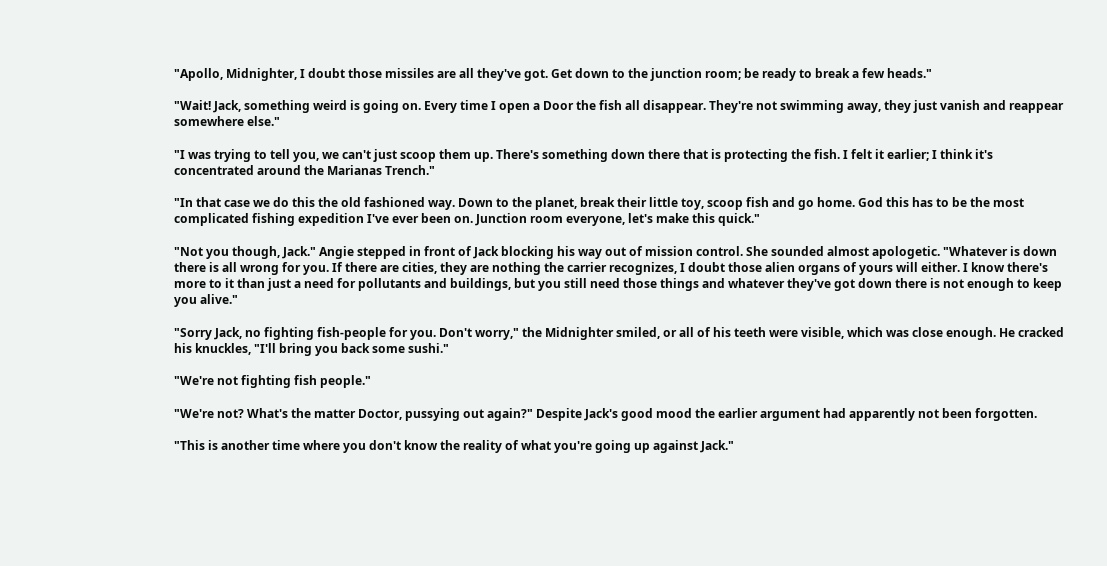"Apollo, Midnighter, I doubt those missiles are all they've got. Get down to the junction room; be ready to break a few heads."

"Wait! Jack, something weird is going on. Every time I open a Door the fish all disappear. They're not swimming away, they just vanish and reappear somewhere else."

"I was trying to tell you, we can't just scoop them up. There's something down there that is protecting the fish. I felt it earlier; I think it's concentrated around the Marianas Trench."

"In that case we do this the old fashioned way. Down to the planet, break their little toy, scoop fish and go home. God this has to be the most complicated fishing expedition I've ever been on. Junction room everyone, let's make this quick."

"Not you though, Jack." Angie stepped in front of Jack blocking his way out of mission control. She sounded almost apologetic. "Whatever is down there is all wrong for you. If there are cities, they are nothing the carrier recognizes, I doubt those alien organs of yours will either. I know there's more to it than just a need for pollutants and buildings, but you still need those things and whatever they've got down there is not enough to keep you alive."

"Sorry Jack, no fighting fish-people for you. Don't worry," the Midnighter smiled, or all of his teeth were visible, which was close enough. He cracked his knuckles, "I'll bring you back some sushi."

"We're not fighting fish people."

"We're not? What's the matter Doctor, pussying out again?" Despite Jack's good mood the earlier argument had apparently not been forgotten.

"This is another time where you don't know the reality of what you're going up against Jack."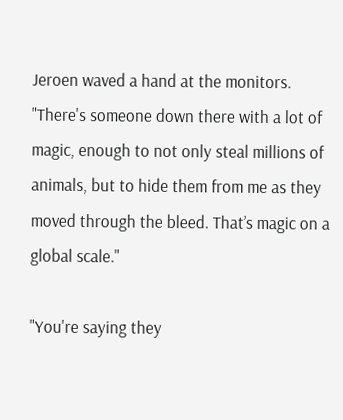Jeroen waved a hand at the monitors. "There's someone down there with a lot of magic, enough to not only steal millions of animals, but to hide them from me as they moved through the bleed. That’s magic on a global scale."

"You're saying they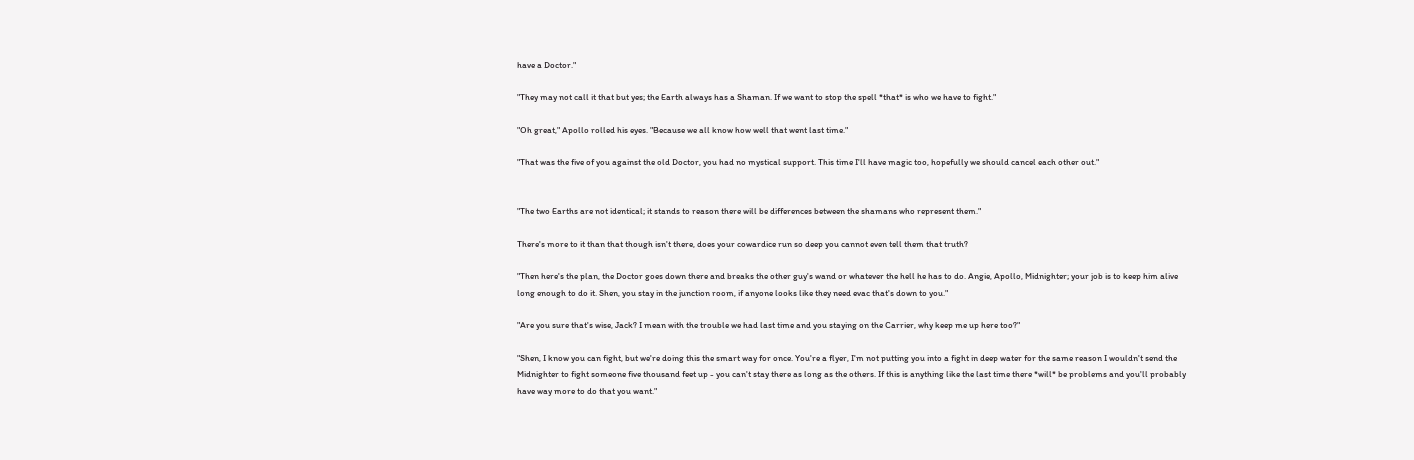have a Doctor."

"They may not call it that but yes; the Earth always has a Shaman. If we want to stop the spell *that* is who we have to fight."

"Oh great," Apollo rolled his eyes. "Because we all know how well that went last time."

"That was the five of you against the old Doctor, you had no mystical support. This time I'll have magic too, hopefully we should cancel each other out."


"The two Earths are not identical; it stands to reason there will be differences between the shamans who represent them."

There's more to it than that though isn't there, does your cowardice run so deep you cannot even tell them that truth?

"Then here's the plan, the Doctor goes down there and breaks the other guy's wand or whatever the hell he has to do. Angie, Apollo, Midnighter; your job is to keep him alive long enough to do it. Shen, you stay in the junction room, if anyone looks like they need evac that's down to you."

"Are you sure that's wise, Jack? I mean with the trouble we had last time and you staying on the Carrier, why keep me up here too?"

"Shen, I know you can fight, but we're doing this the smart way for once. You're a flyer, I'm not putting you into a fight in deep water for the same reason I wouldn't send the Midnighter to fight someone five thousand feet up - you can't stay there as long as the others. If this is anything like the last time there *will* be problems and you'll probably have way more to do that you want."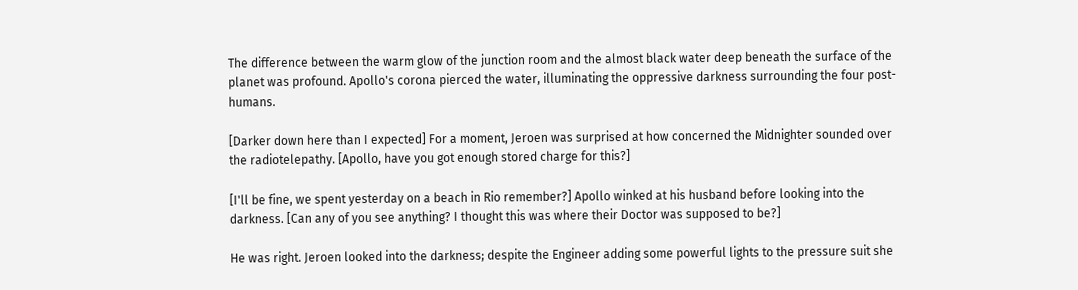The difference between the warm glow of the junction room and the almost black water deep beneath the surface of the planet was profound. Apollo's corona pierced the water, illuminating the oppressive darkness surrounding the four post-humans.

[Darker down here than I expected] For a moment, Jeroen was surprised at how concerned the Midnighter sounded over the radiotelepathy. [Apollo, have you got enough stored charge for this?]

[I'll be fine, we spent yesterday on a beach in Rio remember?] Apollo winked at his husband before looking into the darkness. [Can any of you see anything? I thought this was where their Doctor was supposed to be?]

He was right. Jeroen looked into the darkness; despite the Engineer adding some powerful lights to the pressure suit she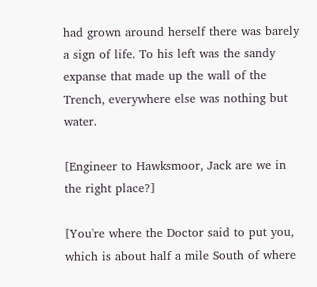had grown around herself there was barely a sign of life. To his left was the sandy expanse that made up the wall of the Trench, everywhere else was nothing but water.

[Engineer to Hawksmoor, Jack are we in the right place?]

[You're where the Doctor said to put you, which is about half a mile South of where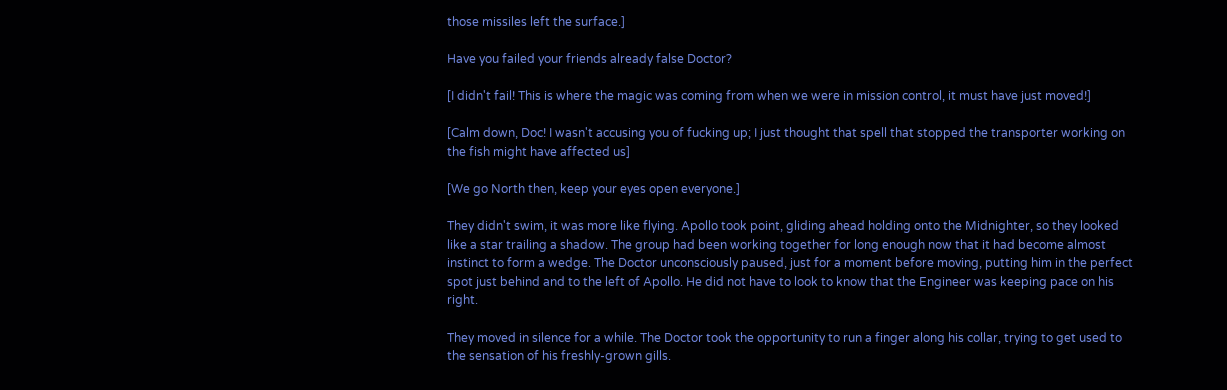those missiles left the surface.]

Have you failed your friends already false Doctor?

[I didn't fail! This is where the magic was coming from when we were in mission control, it must have just moved!]

[Calm down, Doc! I wasn't accusing you of fucking up; I just thought that spell that stopped the transporter working on the fish might have affected us]

[We go North then, keep your eyes open everyone.]

They didn't swim, it was more like flying. Apollo took point, gliding ahead holding onto the Midnighter, so they looked like a star trailing a shadow. The group had been working together for long enough now that it had become almost instinct to form a wedge. The Doctor unconsciously paused, just for a moment before moving, putting him in the perfect spot just behind and to the left of Apollo. He did not have to look to know that the Engineer was keeping pace on his right.

They moved in silence for a while. The Doctor took the opportunity to run a finger along his collar, trying to get used to the sensation of his freshly-grown gills.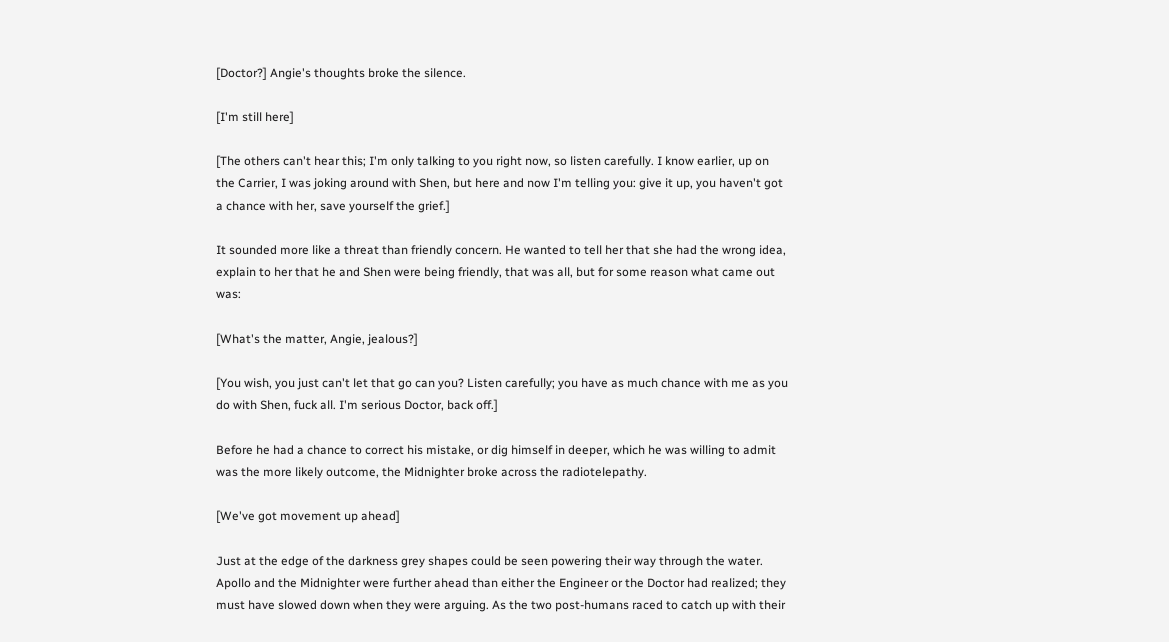[Doctor?] Angie's thoughts broke the silence.

[I'm still here]

[The others can't hear this; I'm only talking to you right now, so listen carefully. I know earlier, up on the Carrier, I was joking around with Shen, but here and now I'm telling you: give it up, you haven't got a chance with her, save yourself the grief.]

It sounded more like a threat than friendly concern. He wanted to tell her that she had the wrong idea, explain to her that he and Shen were being friendly, that was all, but for some reason what came out was:

[What's the matter, Angie, jealous?]

[You wish, you just can't let that go can you? Listen carefully; you have as much chance with me as you do with Shen, fuck all. I'm serious Doctor, back off.]

Before he had a chance to correct his mistake, or dig himself in deeper, which he was willing to admit was the more likely outcome, the Midnighter broke across the radiotelepathy.

[We've got movement up ahead]

Just at the edge of the darkness grey shapes could be seen powering their way through the water. Apollo and the Midnighter were further ahead than either the Engineer or the Doctor had realized; they must have slowed down when they were arguing. As the two post-humans raced to catch up with their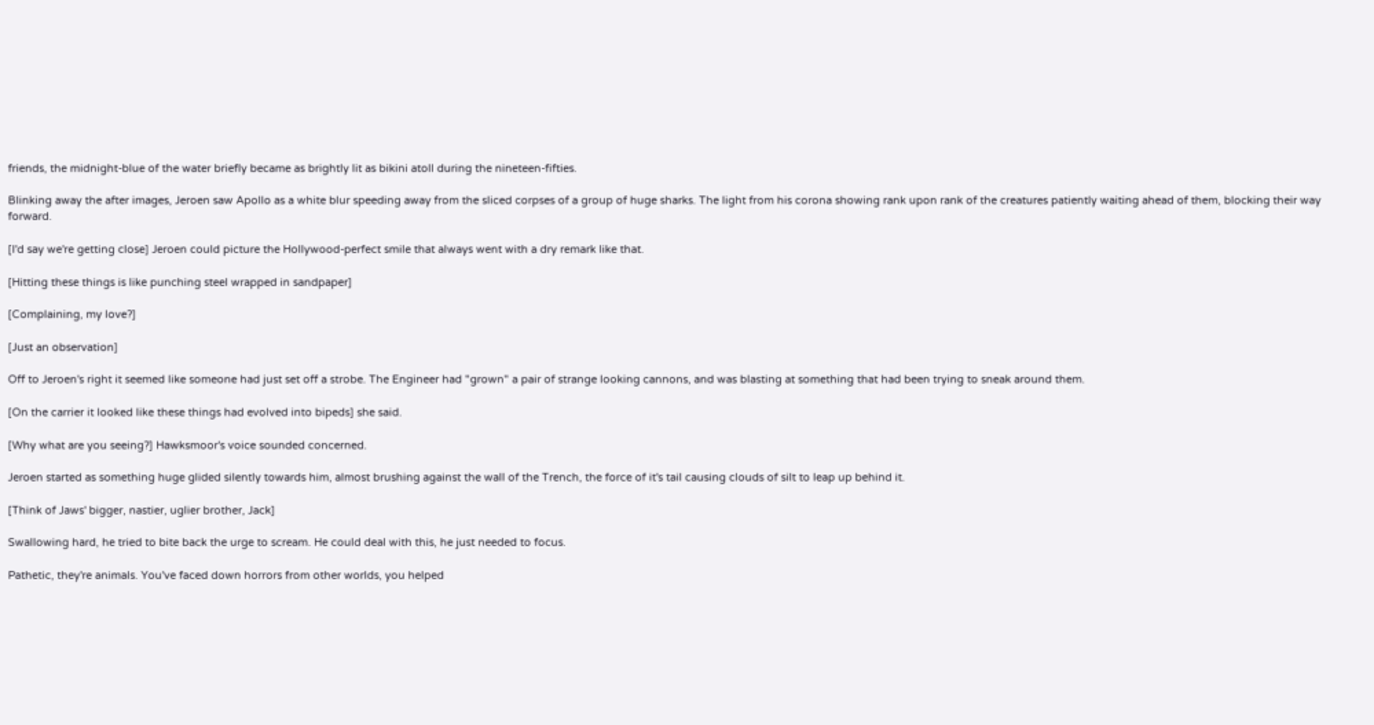friends, the midnight-blue of the water briefly became as brightly lit as bikini atoll during the nineteen-fifties.

Blinking away the after images, Jeroen saw Apollo as a white blur speeding away from the sliced corpses of a group of huge sharks. The light from his corona showing rank upon rank of the creatures patiently waiting ahead of them, blocking their way forward.

[I'd say we're getting close] Jeroen could picture the Hollywood-perfect smile that always went with a dry remark like that.

[Hitting these things is like punching steel wrapped in sandpaper]

[Complaining, my love?]

[Just an observation]

Off to Jeroen's right it seemed like someone had just set off a strobe. The Engineer had "grown" a pair of strange looking cannons, and was blasting at something that had been trying to sneak around them.

[On the carrier it looked like these things had evolved into bipeds] she said.

[Why what are you seeing?] Hawksmoor's voice sounded concerned.

Jeroen started as something huge glided silently towards him, almost brushing against the wall of the Trench, the force of it's tail causing clouds of silt to leap up behind it.

[Think of Jaws' bigger, nastier, uglier brother, Jack]

Swallowing hard, he tried to bite back the urge to scream. He could deal with this, he just needed to focus.

Pathetic, they're animals. You've faced down horrors from other worlds, you helped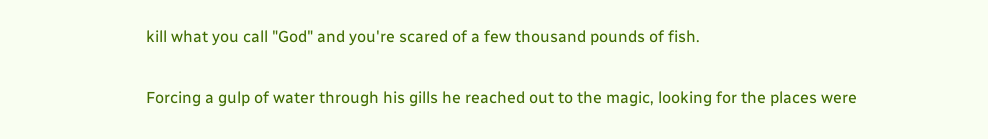kill what you call "God" and you're scared of a few thousand pounds of fish.

Forcing a gulp of water through his gills he reached out to the magic, looking for the places were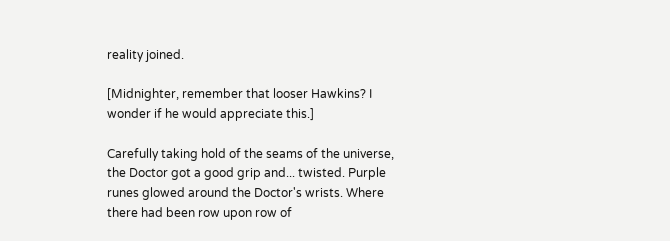reality joined.

[Midnighter, remember that looser Hawkins? I wonder if he would appreciate this.]

Carefully taking hold of the seams of the universe, the Doctor got a good grip and... twisted. Purple runes glowed around the Doctor's wrists. Where there had been row upon row of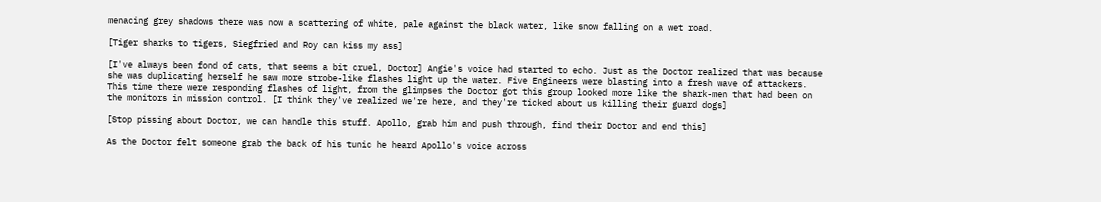menacing grey shadows there was now a scattering of white, pale against the black water, like snow falling on a wet road.

[Tiger sharks to tigers, Siegfried and Roy can kiss my ass]

[I've always been fond of cats, that seems a bit cruel, Doctor] Angie's voice had started to echo. Just as the Doctor realized that was because she was duplicating herself he saw more strobe-like flashes light up the water. Five Engineers were blasting into a fresh wave of attackers. This time there were responding flashes of light, from the glimpses the Doctor got this group looked more like the shark-men that had been on the monitors in mission control. [I think they've realized we're here, and they're ticked about us killing their guard dogs]

[Stop pissing about Doctor, we can handle this stuff. Apollo, grab him and push through, find their Doctor and end this]

As the Doctor felt someone grab the back of his tunic he heard Apollo's voice across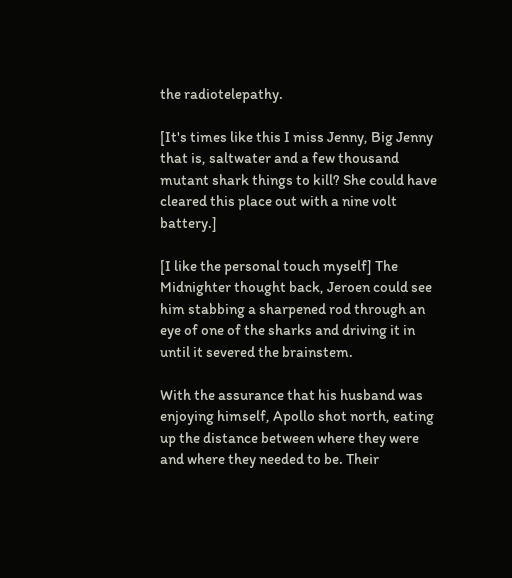the radiotelepathy.

[It's times like this I miss Jenny, Big Jenny that is, saltwater and a few thousand mutant shark things to kill? She could have cleared this place out with a nine volt battery.]

[I like the personal touch myself] The Midnighter thought back, Jeroen could see him stabbing a sharpened rod through an eye of one of the sharks and driving it in until it severed the brainstem.

With the assurance that his husband was enjoying himself, Apollo shot north, eating up the distance between where they were and where they needed to be. Their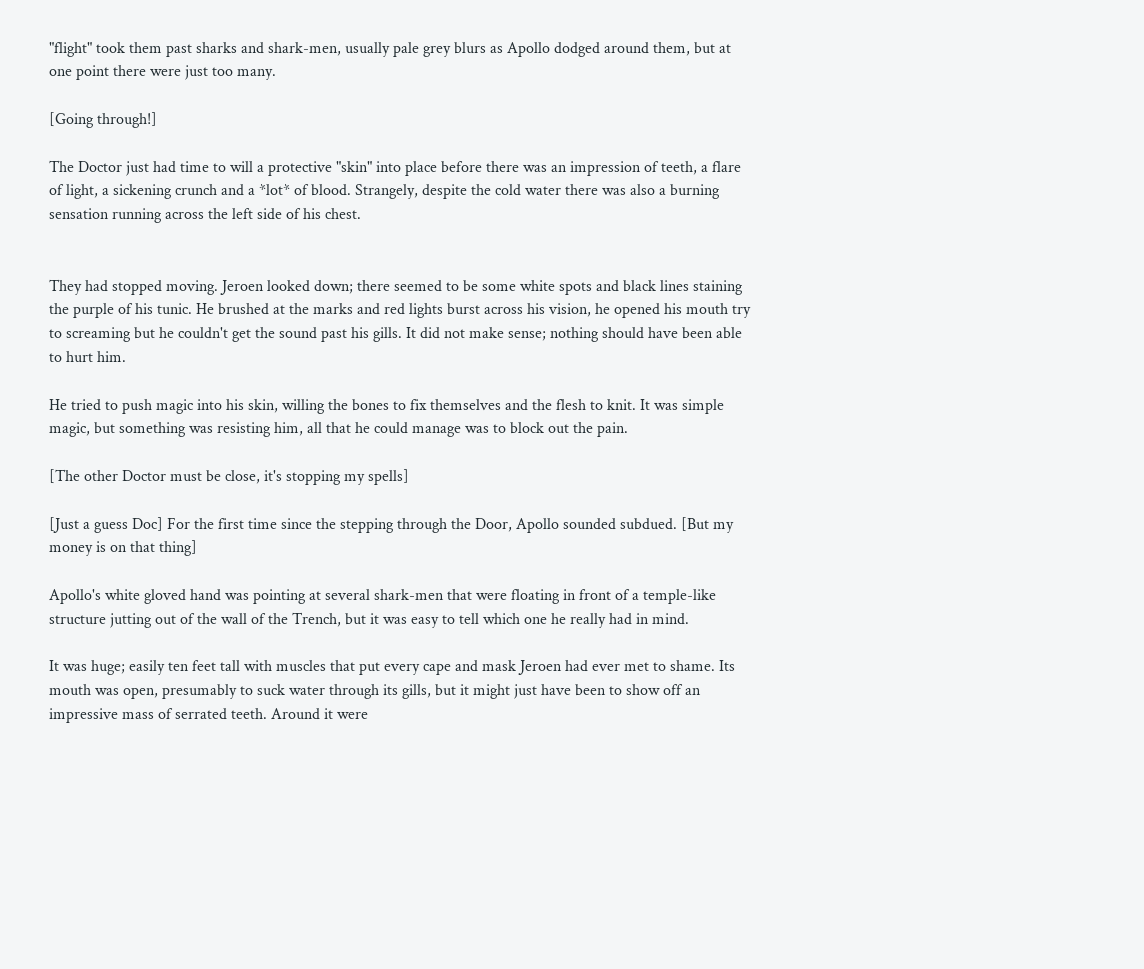"flight" took them past sharks and shark-men, usually pale grey blurs as Apollo dodged around them, but at one point there were just too many.

[Going through!]

The Doctor just had time to will a protective "skin" into place before there was an impression of teeth, a flare of light, a sickening crunch and a *lot* of blood. Strangely, despite the cold water there was also a burning sensation running across the left side of his chest.


They had stopped moving. Jeroen looked down; there seemed to be some white spots and black lines staining the purple of his tunic. He brushed at the marks and red lights burst across his vision, he opened his mouth try to screaming but he couldn't get the sound past his gills. It did not make sense; nothing should have been able to hurt him.

He tried to push magic into his skin, willing the bones to fix themselves and the flesh to knit. It was simple magic, but something was resisting him, all that he could manage was to block out the pain.

[The other Doctor must be close, it's stopping my spells]

[Just a guess Doc] For the first time since the stepping through the Door, Apollo sounded subdued. [But my money is on that thing]

Apollo's white gloved hand was pointing at several shark-men that were floating in front of a temple-like structure jutting out of the wall of the Trench, but it was easy to tell which one he really had in mind.

It was huge; easily ten feet tall with muscles that put every cape and mask Jeroen had ever met to shame. Its mouth was open, presumably to suck water through its gills, but it might just have been to show off an impressive mass of serrated teeth. Around it were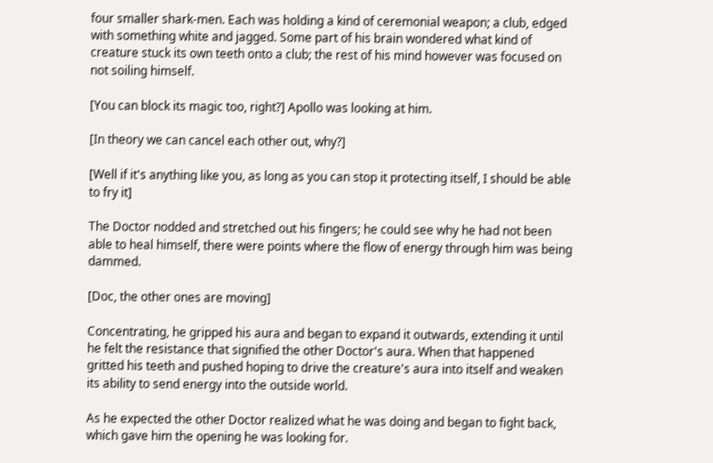four smaller shark-men. Each was holding a kind of ceremonial weapon; a club, edged with something white and jagged. Some part of his brain wondered what kind of creature stuck its own teeth onto a club; the rest of his mind however was focused on not soiling himself.

[You can block its magic too, right?] Apollo was looking at him.

[In theory we can cancel each other out, why?]

[Well if it's anything like you, as long as you can stop it protecting itself, I should be able to fry it]

The Doctor nodded and stretched out his fingers; he could see why he had not been able to heal himself, there were points where the flow of energy through him was being dammed.

[Doc, the other ones are moving]

Concentrating, he gripped his aura and began to expand it outwards, extending it until he felt the resistance that signified the other Doctor's aura. When that happened gritted his teeth and pushed hoping to drive the creature's aura into itself and weaken its ability to send energy into the outside world.

As he expected the other Doctor realized what he was doing and began to fight back, which gave him the opening he was looking for.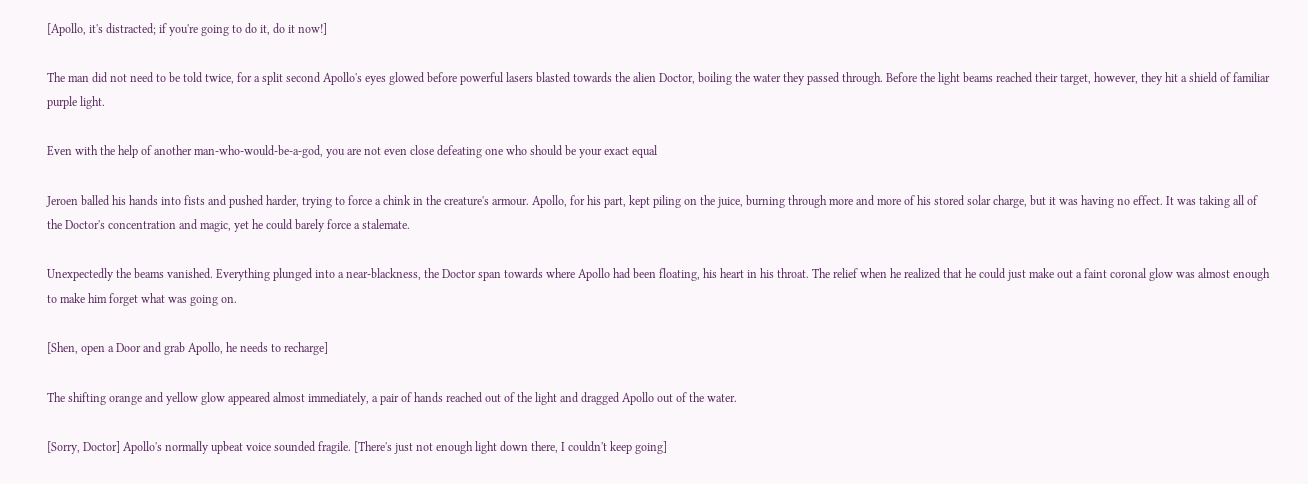[Apollo, it's distracted; if you're going to do it, do it now!]

The man did not need to be told twice, for a split second Apollo's eyes glowed before powerful lasers blasted towards the alien Doctor, boiling the water they passed through. Before the light beams reached their target, however, they hit a shield of familiar purple light.

Even with the help of another man-who-would-be-a-god, you are not even close defeating one who should be your exact equal

Jeroen balled his hands into fists and pushed harder, trying to force a chink in the creature's armour. Apollo, for his part, kept piling on the juice, burning through more and more of his stored solar charge, but it was having no effect. It was taking all of the Doctor's concentration and magic, yet he could barely force a stalemate.

Unexpectedly the beams vanished. Everything plunged into a near-blackness, the Doctor span towards where Apollo had been floating, his heart in his throat. The relief when he realized that he could just make out a faint coronal glow was almost enough to make him forget what was going on.

[Shen, open a Door and grab Apollo, he needs to recharge]

The shifting orange and yellow glow appeared almost immediately, a pair of hands reached out of the light and dragged Apollo out of the water.

[Sorry, Doctor] Apollo's normally upbeat voice sounded fragile. [There's just not enough light down there, I couldn't keep going]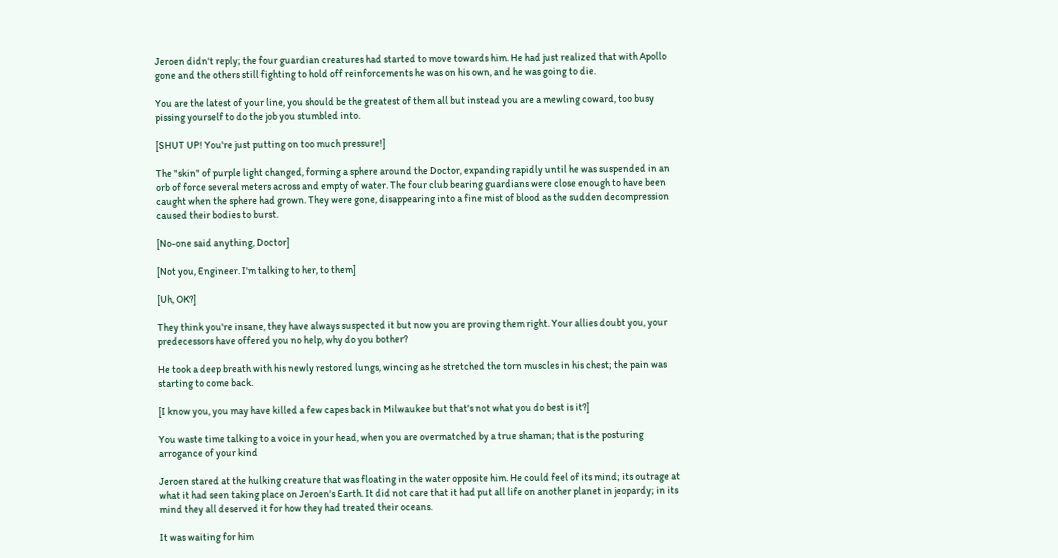Jeroen didn't reply; the four guardian creatures had started to move towards him. He had just realized that with Apollo gone and the others still fighting to hold off reinforcements he was on his own, and he was going to die.

You are the latest of your line, you should be the greatest of them all but instead you are a mewling coward, too busy pissing yourself to do the job you stumbled into.

[SHUT UP! You're just putting on too much pressure!]

The "skin" of purple light changed, forming a sphere around the Doctor, expanding rapidly until he was suspended in an orb of force several meters across and empty of water. The four club bearing guardians were close enough to have been caught when the sphere had grown. They were gone, disappearing into a fine mist of blood as the sudden decompression caused their bodies to burst.

[No-one said anything, Doctor]

[Not you, Engineer. I'm talking to her, to them]

[Uh, OK?]

They think you're insane, they have always suspected it but now you are proving them right. Your allies doubt you, your predecessors have offered you no help, why do you bother?

He took a deep breath with his newly restored lungs, wincing as he stretched the torn muscles in his chest; the pain was starting to come back.

[I know you, you may have killed a few capes back in Milwaukee but that's not what you do best is it?]

You waste time talking to a voice in your head, when you are overmatched by a true shaman; that is the posturing arrogance of your kind

Jeroen stared at the hulking creature that was floating in the water opposite him. He could feel of its mind; its outrage at what it had seen taking place on Jeroen's Earth. It did not care that it had put all life on another planet in jeopardy; in its mind they all deserved it for how they had treated their oceans.

It was waiting for him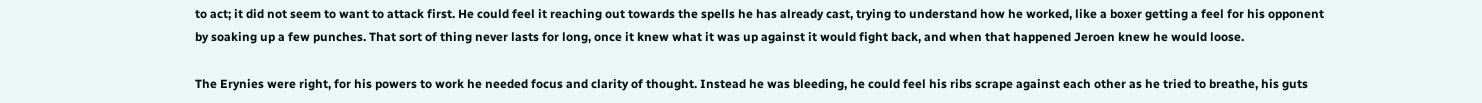to act; it did not seem to want to attack first. He could feel it reaching out towards the spells he has already cast, trying to understand how he worked, like a boxer getting a feel for his opponent by soaking up a few punches. That sort of thing never lasts for long, once it knew what it was up against it would fight back, and when that happened Jeroen knew he would loose.

The Erynies were right, for his powers to work he needed focus and clarity of thought. Instead he was bleeding, he could feel his ribs scrape against each other as he tried to breathe, his guts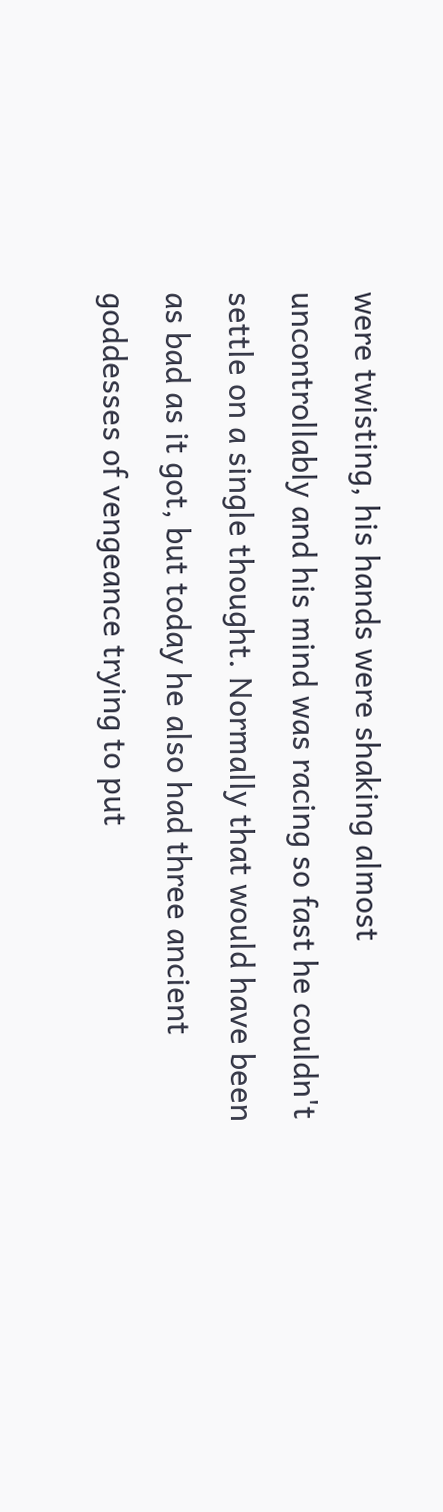were twisting, his hands were shaking almost uncontrollably and his mind was racing so fast he couldn't settle on a single thought. Normally that would have been as bad as it got, but today he also had three ancient goddesses of vengeance trying to put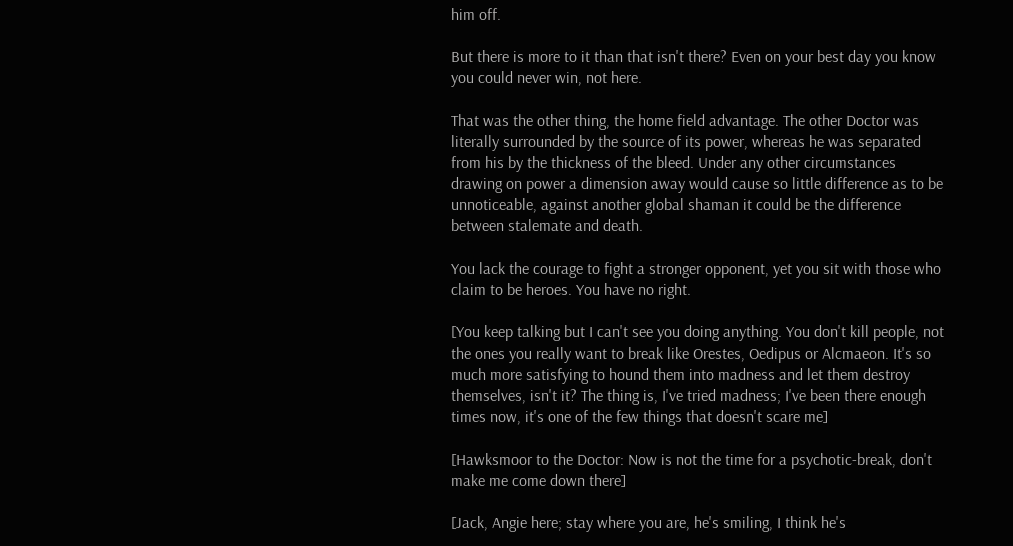him off.

But there is more to it than that isn't there? Even on your best day you know you could never win, not here.

That was the other thing, the home field advantage. The other Doctor was literally surrounded by the source of its power, whereas he was separated from his by the thickness of the bleed. Under any other circumstances drawing on power a dimension away would cause so little difference as to be unnoticeable, against another global shaman it could be the difference between stalemate and death.

You lack the courage to fight a stronger opponent, yet you sit with those who claim to be heroes. You have no right.

[You keep talking but I can't see you doing anything. You don't kill people, not the ones you really want to break like Orestes, Oedipus or Alcmaeon. It's so much more satisfying to hound them into madness and let them destroy themselves, isn't it? The thing is, I've tried madness; I've been there enough times now, it's one of the few things that doesn't scare me]

[Hawksmoor to the Doctor: Now is not the time for a psychotic-break, don't make me come down there]

[Jack, Angie here; stay where you are, he's smiling, I think he's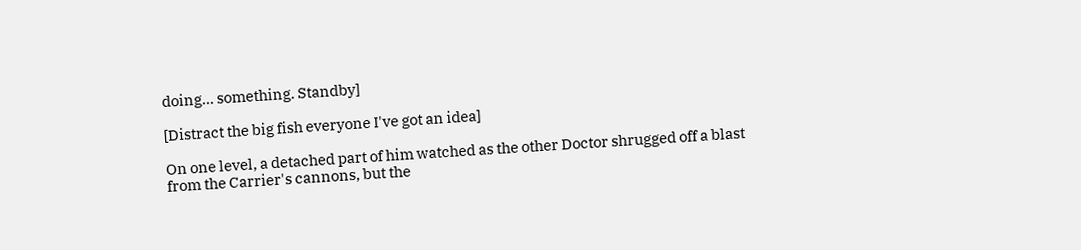doing... something. Standby]

[Distract the big fish everyone I've got an idea]

On one level, a detached part of him watched as the other Doctor shrugged off a blast from the Carrier's cannons, but the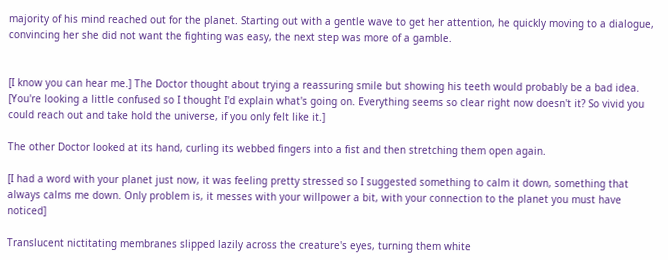majority of his mind reached out for the planet. Starting out with a gentle wave to get her attention, he quickly moving to a dialogue, convincing her she did not want the fighting was easy, the next step was more of a gamble.


[I know you can hear me.] The Doctor thought about trying a reassuring smile but showing his teeth would probably be a bad idea. [You're looking a little confused so I thought I'd explain what's going on. Everything seems so clear right now doesn't it? So vivid you could reach out and take hold the universe, if you only felt like it.]

The other Doctor looked at its hand, curling its webbed fingers into a fist and then stretching them open again.

[I had a word with your planet just now, it was feeling pretty stressed so I suggested something to calm it down, something that always calms me down. Only problem is, it messes with your willpower a bit, with your connection to the planet you must have noticed]

Translucent nictitating membranes slipped lazily across the creature's eyes, turning them white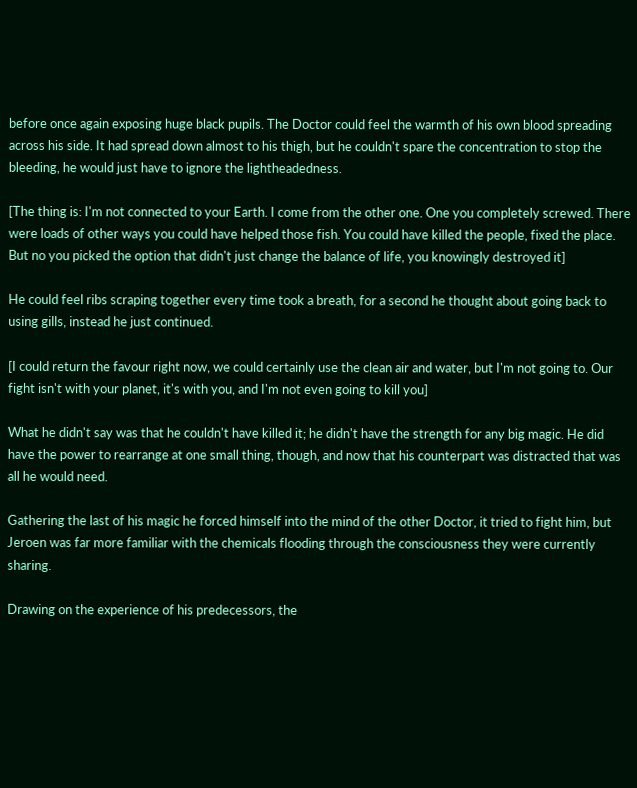before once again exposing huge black pupils. The Doctor could feel the warmth of his own blood spreading across his side. It had spread down almost to his thigh, but he couldn't spare the concentration to stop the bleeding, he would just have to ignore the lightheadedness.

[The thing is: I'm not connected to your Earth. I come from the other one. One you completely screwed. There were loads of other ways you could have helped those fish. You could have killed the people, fixed the place. But no you picked the option that didn't just change the balance of life, you knowingly destroyed it]

He could feel ribs scraping together every time took a breath, for a second he thought about going back to using gills, instead he just continued.

[I could return the favour right now, we could certainly use the clean air and water, but I'm not going to. Our fight isn't with your planet, it's with you, and I'm not even going to kill you]

What he didn't say was that he couldn't have killed it; he didn't have the strength for any big magic. He did have the power to rearrange at one small thing, though, and now that his counterpart was distracted that was all he would need.

Gathering the last of his magic he forced himself into the mind of the other Doctor, it tried to fight him, but Jeroen was far more familiar with the chemicals flooding through the consciousness they were currently sharing.

Drawing on the experience of his predecessors, the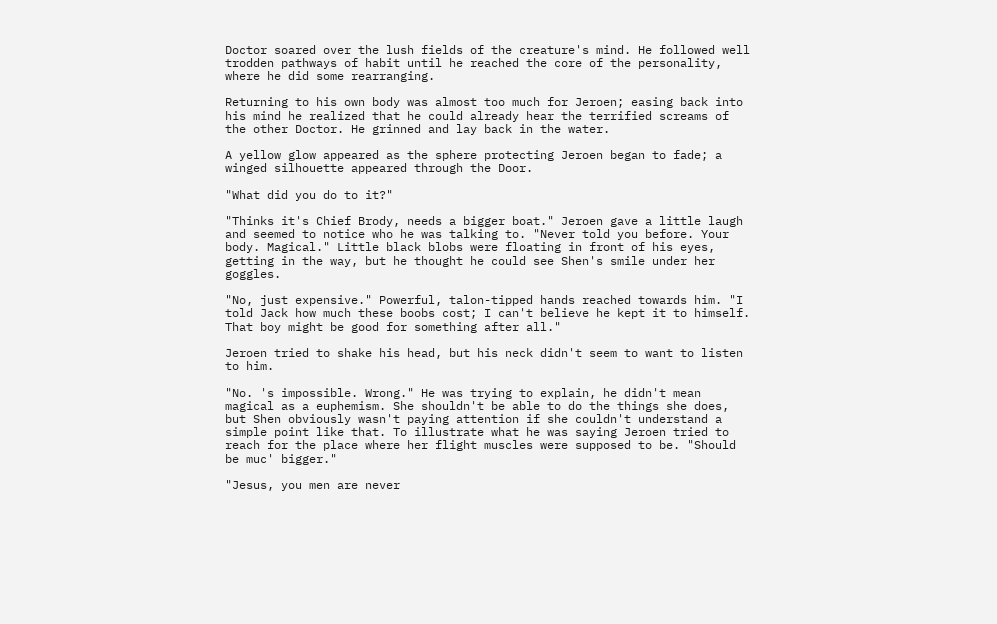Doctor soared over the lush fields of the creature's mind. He followed well trodden pathways of habit until he reached the core of the personality, where he did some rearranging.

Returning to his own body was almost too much for Jeroen; easing back into his mind he realized that he could already hear the terrified screams of the other Doctor. He grinned and lay back in the water.

A yellow glow appeared as the sphere protecting Jeroen began to fade; a winged silhouette appeared through the Door.

"What did you do to it?"

"Thinks it's Chief Brody, needs a bigger boat." Jeroen gave a little laugh and seemed to notice who he was talking to. "Never told you before. Your body. Magical." Little black blobs were floating in front of his eyes, getting in the way, but he thought he could see Shen's smile under her goggles.

"No, just expensive." Powerful, talon-tipped hands reached towards him. "I told Jack how much these boobs cost; I can't believe he kept it to himself. That boy might be good for something after all."

Jeroen tried to shake his head, but his neck didn't seem to want to listen to him.

"No. 's impossible. Wrong." He was trying to explain, he didn't mean magical as a euphemism. She shouldn't be able to do the things she does, but Shen obviously wasn't paying attention if she couldn't understand a simple point like that. To illustrate what he was saying Jeroen tried to reach for the place where her flight muscles were supposed to be. "Should be muc' bigger."

"Jesus, you men are never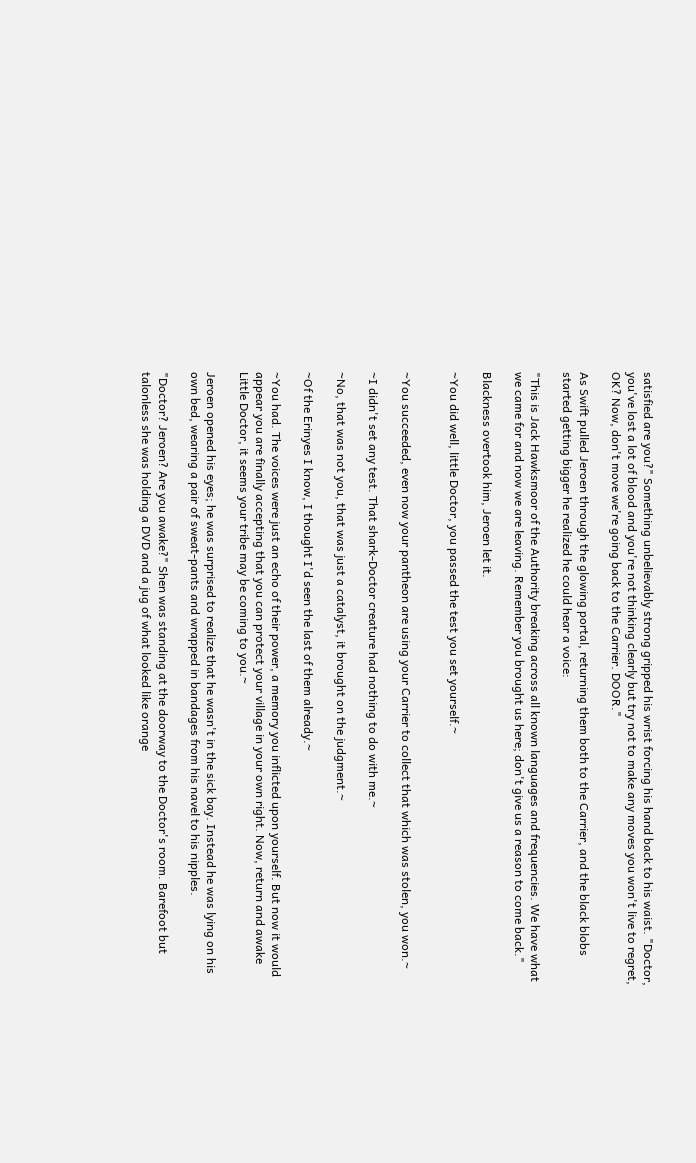satisfied are you?" Something unbelievably strong gripped his wrist forcing his hand back to his waist. "Doctor, you've lost a lot of blood and you're not thinking clearly but try not to make any moves you won't live to regret, OK? Now, don't move we're going back to the Carrier. DOOR."

As Swift pulled Jeroen through the glowing portal, returning them both to the Carrier, and the black blobs started getting bigger he realized he could hear a voice:

"This is Jack Hawksmoor of the Authority breaking across all known languages and frequencies. We have what we came for and now we are leaving. Remember you brought us here; don't give us a reason to come back."

Blackness overtook him, Jeroen let it.

~You did well, little Doctor, you passed the test you set yourself.~


~You succeeded, even now your pantheon are using your Carrier to collect that which was stolen, you won.~

~I didn't set any test. That shark-Doctor creature had nothing to do with me.~

~No, that was not you, that was just a catalyst, it brought on the judgment.~

~Of the Erinyes I know, I thought I'd seen the last of them already.~

~You had. The voices were just an echo of their power, a memory you inflicted upon yourself. But now it would appear you are finally accepting that you can protect your village in your own right. Now, return and awake Little Doctor, it seems your tribe may be coming to you.~

Jeroen opened his eyes; he was surprised to realize that he wasn't in the sick bay. Instead he was lying on his own bed, wearing a pair of sweat-pants and wrapped in bandages from his navel to his nipples.

"Doctor? Jeroen? Are you awake?" Shen was standing at the doorway to the Doctor's room. Barefoot but talonless she was holding a DVD and a jug of what looked like orange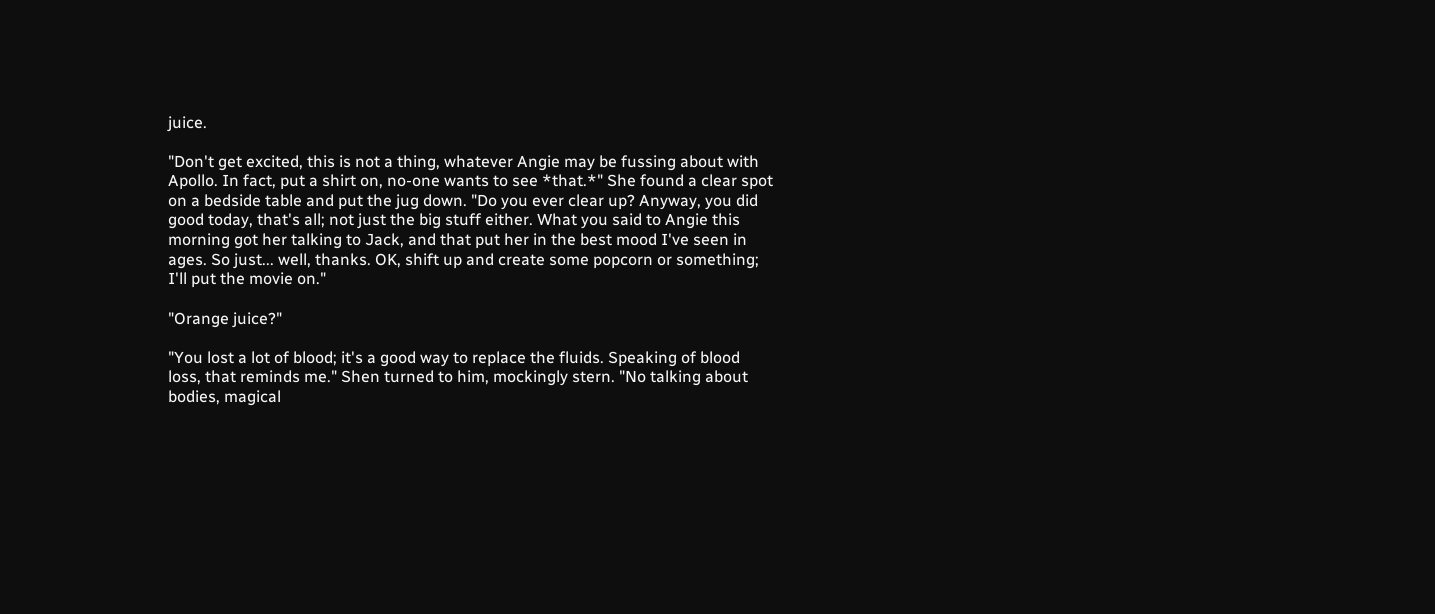juice.

"Don't get excited, this is not a thing, whatever Angie may be fussing about with Apollo. In fact, put a shirt on, no-one wants to see *that.*" She found a clear spot on a bedside table and put the jug down. "Do you ever clear up? Anyway, you did good today, that's all; not just the big stuff either. What you said to Angie this morning got her talking to Jack, and that put her in the best mood I've seen in ages. So just... well, thanks. OK, shift up and create some popcorn or something; I'll put the movie on."

"Orange juice?"

"You lost a lot of blood; it's a good way to replace the fluids. Speaking of blood loss, that reminds me." Shen turned to him, mockingly stern. "No talking about bodies, magical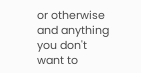or otherwise and anything you don't want to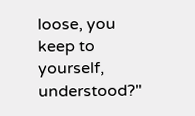loose, you keep to yourself, understood?"